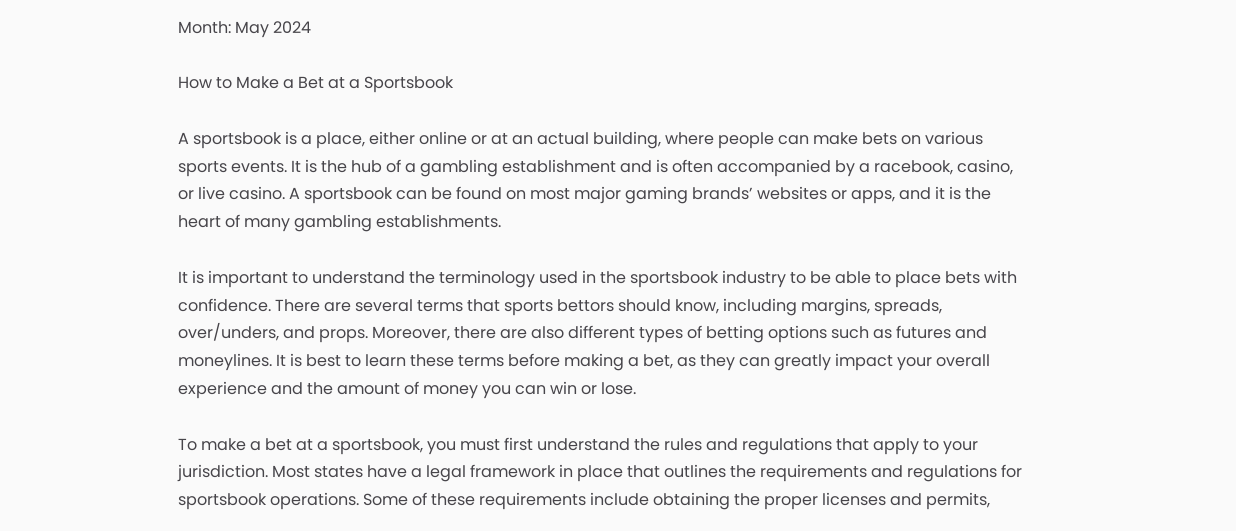Month: May 2024

How to Make a Bet at a Sportsbook

A sportsbook is a place, either online or at an actual building, where people can make bets on various sports events. It is the hub of a gambling establishment and is often accompanied by a racebook, casino, or live casino. A sportsbook can be found on most major gaming brands’ websites or apps, and it is the heart of many gambling establishments.

It is important to understand the terminology used in the sportsbook industry to be able to place bets with confidence. There are several terms that sports bettors should know, including margins, spreads, over/unders, and props. Moreover, there are also different types of betting options such as futures and moneylines. It is best to learn these terms before making a bet, as they can greatly impact your overall experience and the amount of money you can win or lose.

To make a bet at a sportsbook, you must first understand the rules and regulations that apply to your jurisdiction. Most states have a legal framework in place that outlines the requirements and regulations for sportsbook operations. Some of these requirements include obtaining the proper licenses and permits,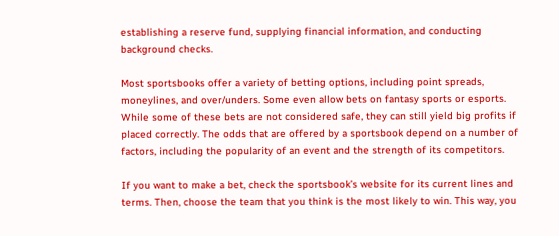establishing a reserve fund, supplying financial information, and conducting background checks.

Most sportsbooks offer a variety of betting options, including point spreads, moneylines, and over/unders. Some even allow bets on fantasy sports or esports. While some of these bets are not considered safe, they can still yield big profits if placed correctly. The odds that are offered by a sportsbook depend on a number of factors, including the popularity of an event and the strength of its competitors.

If you want to make a bet, check the sportsbook’s website for its current lines and terms. Then, choose the team that you think is the most likely to win. This way, you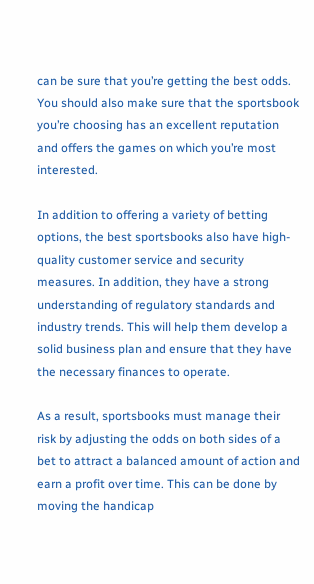can be sure that you’re getting the best odds. You should also make sure that the sportsbook you’re choosing has an excellent reputation and offers the games on which you’re most interested.

In addition to offering a variety of betting options, the best sportsbooks also have high-quality customer service and security measures. In addition, they have a strong understanding of regulatory standards and industry trends. This will help them develop a solid business plan and ensure that they have the necessary finances to operate.

As a result, sportsbooks must manage their risk by adjusting the odds on both sides of a bet to attract a balanced amount of action and earn a profit over time. This can be done by moving the handicap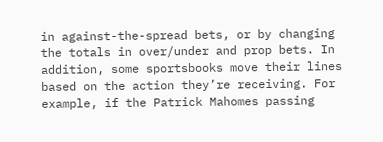in against-the-spread bets, or by changing the totals in over/under and prop bets. In addition, some sportsbooks move their lines based on the action they’re receiving. For example, if the Patrick Mahomes passing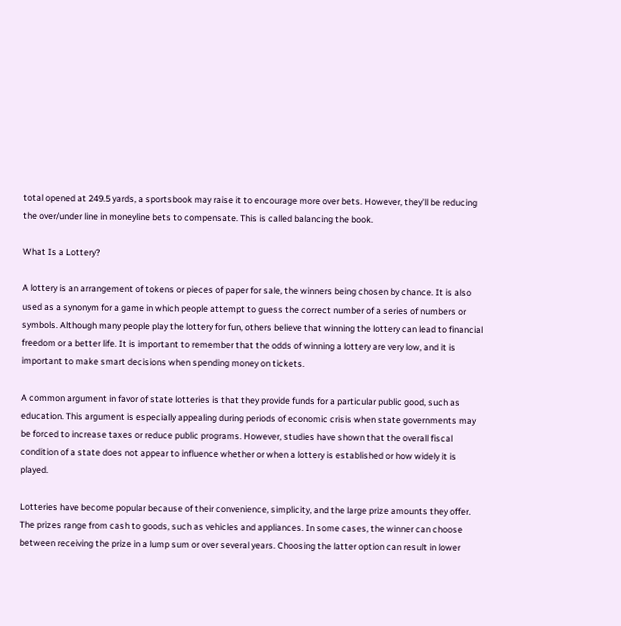total opened at 249.5 yards, a sportsbook may raise it to encourage more over bets. However, they’ll be reducing the over/under line in moneyline bets to compensate. This is called balancing the book.

What Is a Lottery?

A lottery is an arrangement of tokens or pieces of paper for sale, the winners being chosen by chance. It is also used as a synonym for a game in which people attempt to guess the correct number of a series of numbers or symbols. Although many people play the lottery for fun, others believe that winning the lottery can lead to financial freedom or a better life. It is important to remember that the odds of winning a lottery are very low, and it is important to make smart decisions when spending money on tickets.

A common argument in favor of state lotteries is that they provide funds for a particular public good, such as education. This argument is especially appealing during periods of economic crisis when state governments may be forced to increase taxes or reduce public programs. However, studies have shown that the overall fiscal condition of a state does not appear to influence whether or when a lottery is established or how widely it is played.

Lotteries have become popular because of their convenience, simplicity, and the large prize amounts they offer. The prizes range from cash to goods, such as vehicles and appliances. In some cases, the winner can choose between receiving the prize in a lump sum or over several years. Choosing the latter option can result in lower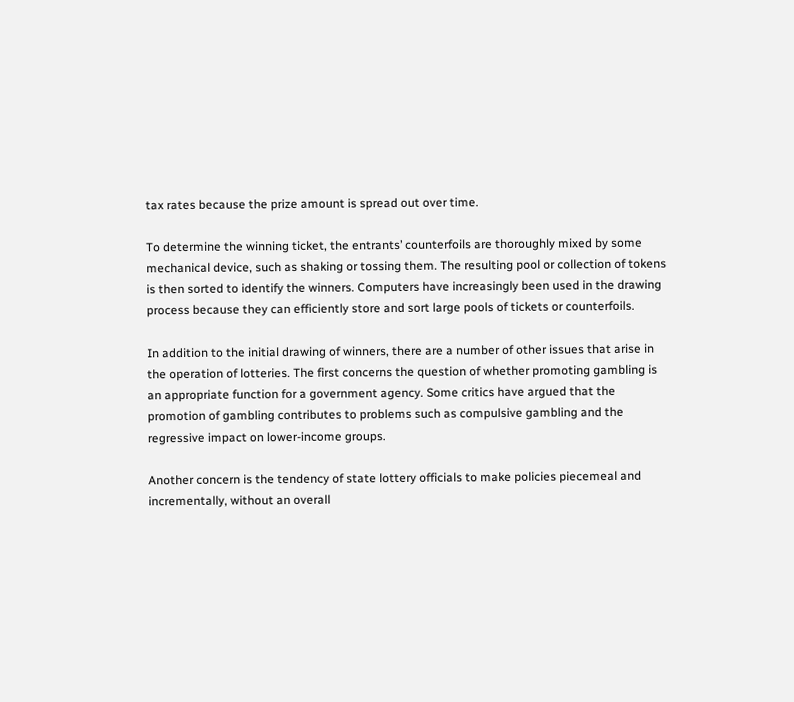tax rates because the prize amount is spread out over time.

To determine the winning ticket, the entrants’ counterfoils are thoroughly mixed by some mechanical device, such as shaking or tossing them. The resulting pool or collection of tokens is then sorted to identify the winners. Computers have increasingly been used in the drawing process because they can efficiently store and sort large pools of tickets or counterfoils.

In addition to the initial drawing of winners, there are a number of other issues that arise in the operation of lotteries. The first concerns the question of whether promoting gambling is an appropriate function for a government agency. Some critics have argued that the promotion of gambling contributes to problems such as compulsive gambling and the regressive impact on lower-income groups.

Another concern is the tendency of state lottery officials to make policies piecemeal and incrementally, without an overall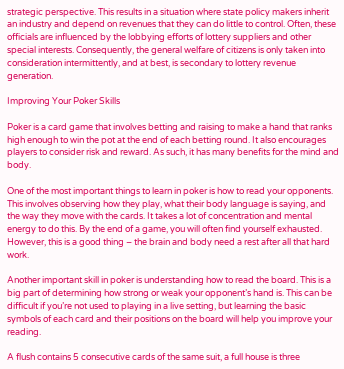strategic perspective. This results in a situation where state policy makers inherit an industry and depend on revenues that they can do little to control. Often, these officials are influenced by the lobbying efforts of lottery suppliers and other special interests. Consequently, the general welfare of citizens is only taken into consideration intermittently, and at best, is secondary to lottery revenue generation.

Improving Your Poker Skills

Poker is a card game that involves betting and raising to make a hand that ranks high enough to win the pot at the end of each betting round. It also encourages players to consider risk and reward. As such, it has many benefits for the mind and body.

One of the most important things to learn in poker is how to read your opponents. This involves observing how they play, what their body language is saying, and the way they move with the cards. It takes a lot of concentration and mental energy to do this. By the end of a game, you will often find yourself exhausted. However, this is a good thing – the brain and body need a rest after all that hard work.

Another important skill in poker is understanding how to read the board. This is a big part of determining how strong or weak your opponent’s hand is. This can be difficult if you’re not used to playing in a live setting, but learning the basic symbols of each card and their positions on the board will help you improve your reading.

A flush contains 5 consecutive cards of the same suit, a full house is three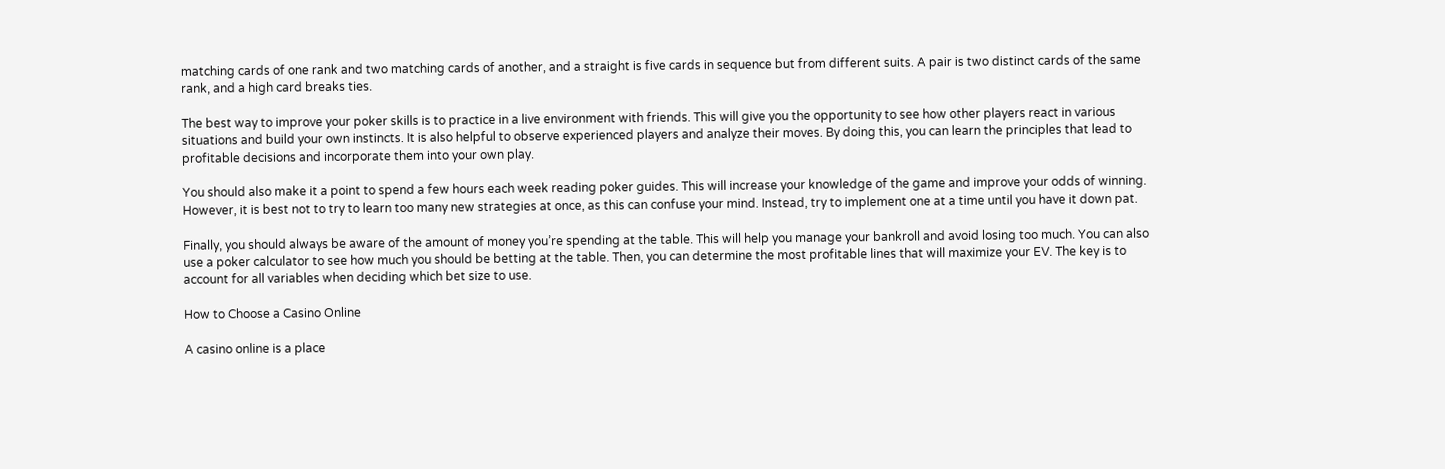matching cards of one rank and two matching cards of another, and a straight is five cards in sequence but from different suits. A pair is two distinct cards of the same rank, and a high card breaks ties.

The best way to improve your poker skills is to practice in a live environment with friends. This will give you the opportunity to see how other players react in various situations and build your own instincts. It is also helpful to observe experienced players and analyze their moves. By doing this, you can learn the principles that lead to profitable decisions and incorporate them into your own play.

You should also make it a point to spend a few hours each week reading poker guides. This will increase your knowledge of the game and improve your odds of winning. However, it is best not to try to learn too many new strategies at once, as this can confuse your mind. Instead, try to implement one at a time until you have it down pat.

Finally, you should always be aware of the amount of money you’re spending at the table. This will help you manage your bankroll and avoid losing too much. You can also use a poker calculator to see how much you should be betting at the table. Then, you can determine the most profitable lines that will maximize your EV. The key is to account for all variables when deciding which bet size to use.

How to Choose a Casino Online

A casino online is a place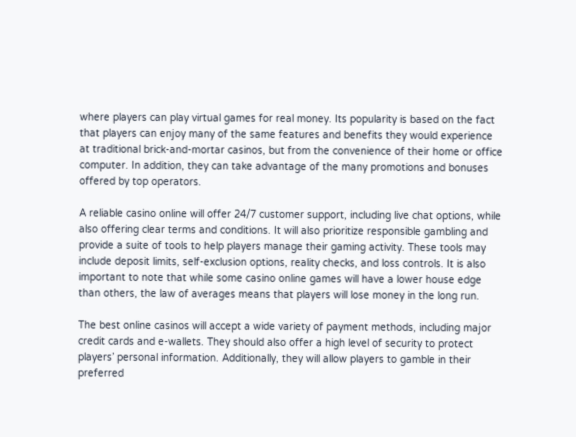where players can play virtual games for real money. Its popularity is based on the fact that players can enjoy many of the same features and benefits they would experience at traditional brick-and-mortar casinos, but from the convenience of their home or office computer. In addition, they can take advantage of the many promotions and bonuses offered by top operators.

A reliable casino online will offer 24/7 customer support, including live chat options, while also offering clear terms and conditions. It will also prioritize responsible gambling and provide a suite of tools to help players manage their gaming activity. These tools may include deposit limits, self-exclusion options, reality checks, and loss controls. It is also important to note that while some casino online games will have a lower house edge than others, the law of averages means that players will lose money in the long run.

The best online casinos will accept a wide variety of payment methods, including major credit cards and e-wallets. They should also offer a high level of security to protect players’ personal information. Additionally, they will allow players to gamble in their preferred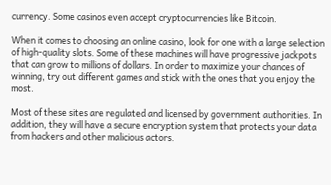currency. Some casinos even accept cryptocurrencies like Bitcoin.

When it comes to choosing an online casino, look for one with a large selection of high-quality slots. Some of these machines will have progressive jackpots that can grow to millions of dollars. In order to maximize your chances of winning, try out different games and stick with the ones that you enjoy the most.

Most of these sites are regulated and licensed by government authorities. In addition, they will have a secure encryption system that protects your data from hackers and other malicious actors.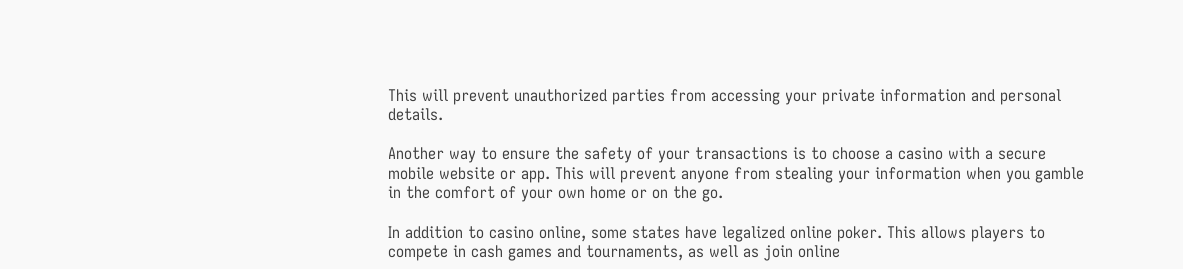This will prevent unauthorized parties from accessing your private information and personal details.

Another way to ensure the safety of your transactions is to choose a casino with a secure mobile website or app. This will prevent anyone from stealing your information when you gamble in the comfort of your own home or on the go.

In addition to casino online, some states have legalized online poker. This allows players to compete in cash games and tournaments, as well as join online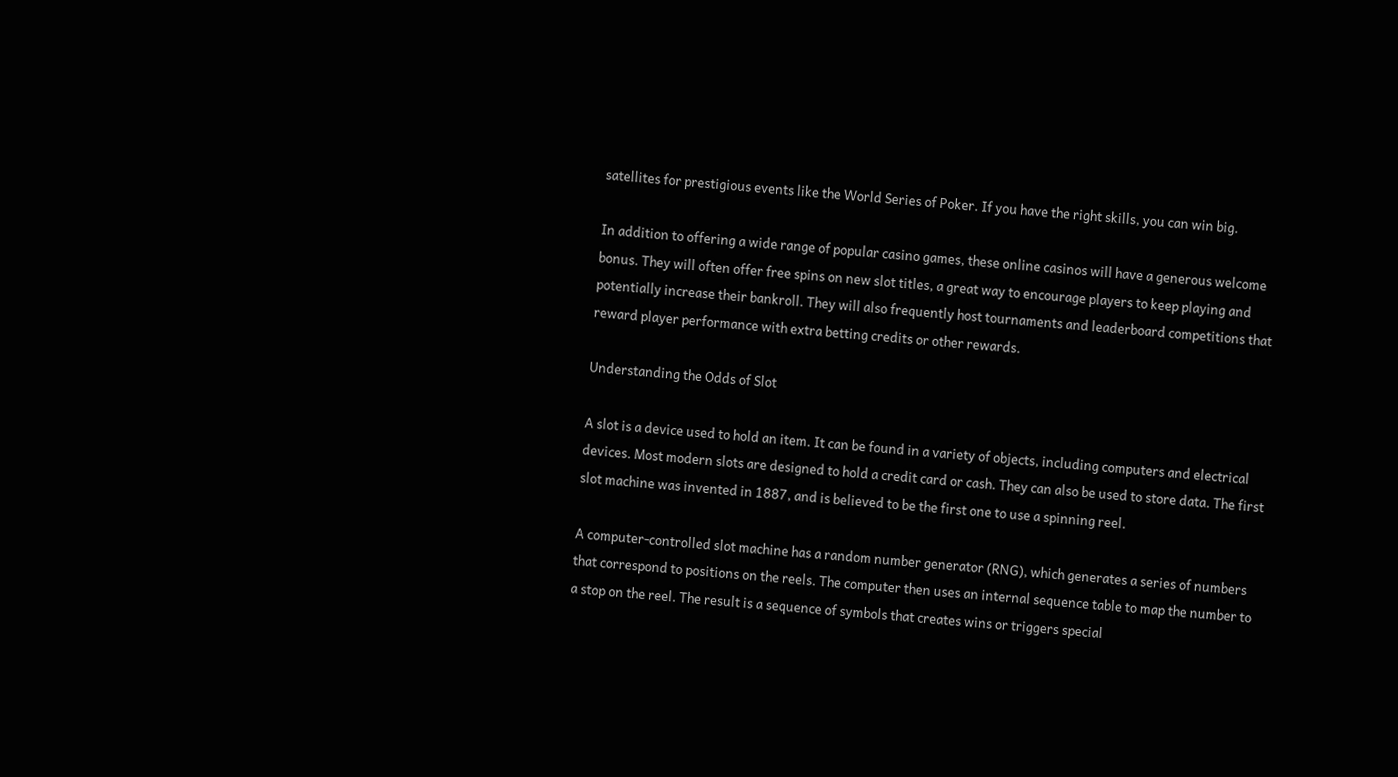satellites for prestigious events like the World Series of Poker. If you have the right skills, you can win big.

In addition to offering a wide range of popular casino games, these online casinos will have a generous welcome bonus. They will often offer free spins on new slot titles, a great way to encourage players to keep playing and potentially increase their bankroll. They will also frequently host tournaments and leaderboard competitions that reward player performance with extra betting credits or other rewards.

Understanding the Odds of Slot

A slot is a device used to hold an item. It can be found in a variety of objects, including computers and electrical devices. Most modern slots are designed to hold a credit card or cash. They can also be used to store data. The first slot machine was invented in 1887, and is believed to be the first one to use a spinning reel.

A computer-controlled slot machine has a random number generator (RNG), which generates a series of numbers that correspond to positions on the reels. The computer then uses an internal sequence table to map the number to a stop on the reel. The result is a sequence of symbols that creates wins or triggers special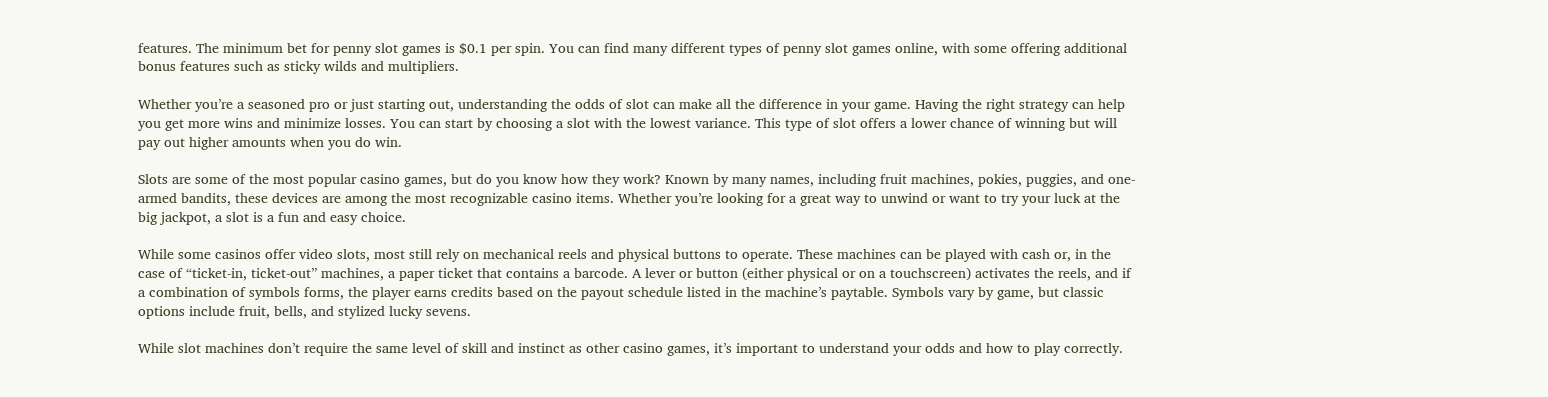features. The minimum bet for penny slot games is $0.1 per spin. You can find many different types of penny slot games online, with some offering additional bonus features such as sticky wilds and multipliers.

Whether you’re a seasoned pro or just starting out, understanding the odds of slot can make all the difference in your game. Having the right strategy can help you get more wins and minimize losses. You can start by choosing a slot with the lowest variance. This type of slot offers a lower chance of winning but will pay out higher amounts when you do win.

Slots are some of the most popular casino games, but do you know how they work? Known by many names, including fruit machines, pokies, puggies, and one-armed bandits, these devices are among the most recognizable casino items. Whether you’re looking for a great way to unwind or want to try your luck at the big jackpot, a slot is a fun and easy choice.

While some casinos offer video slots, most still rely on mechanical reels and physical buttons to operate. These machines can be played with cash or, in the case of “ticket-in, ticket-out” machines, a paper ticket that contains a barcode. A lever or button (either physical or on a touchscreen) activates the reels, and if a combination of symbols forms, the player earns credits based on the payout schedule listed in the machine’s paytable. Symbols vary by game, but classic options include fruit, bells, and stylized lucky sevens.

While slot machines don’t require the same level of skill and instinct as other casino games, it’s important to understand your odds and how to play correctly.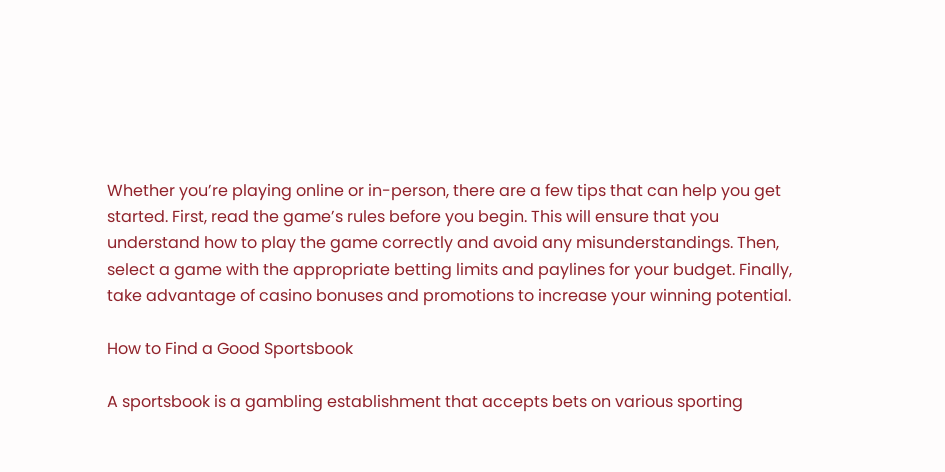Whether you’re playing online or in-person, there are a few tips that can help you get started. First, read the game’s rules before you begin. This will ensure that you understand how to play the game correctly and avoid any misunderstandings. Then, select a game with the appropriate betting limits and paylines for your budget. Finally, take advantage of casino bonuses and promotions to increase your winning potential.

How to Find a Good Sportsbook

A sportsbook is a gambling establishment that accepts bets on various sporting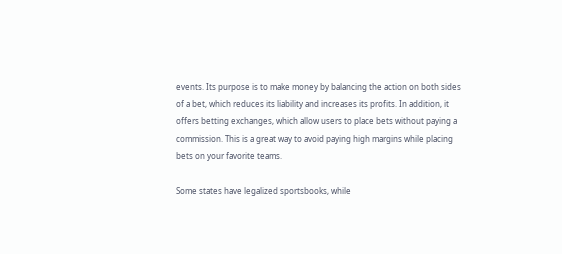events. Its purpose is to make money by balancing the action on both sides of a bet, which reduces its liability and increases its profits. In addition, it offers betting exchanges, which allow users to place bets without paying a commission. This is a great way to avoid paying high margins while placing bets on your favorite teams.

Some states have legalized sportsbooks, while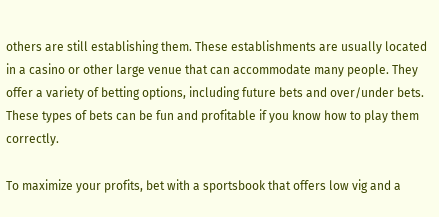others are still establishing them. These establishments are usually located in a casino or other large venue that can accommodate many people. They offer a variety of betting options, including future bets and over/under bets. These types of bets can be fun and profitable if you know how to play them correctly.

To maximize your profits, bet with a sportsbook that offers low vig and a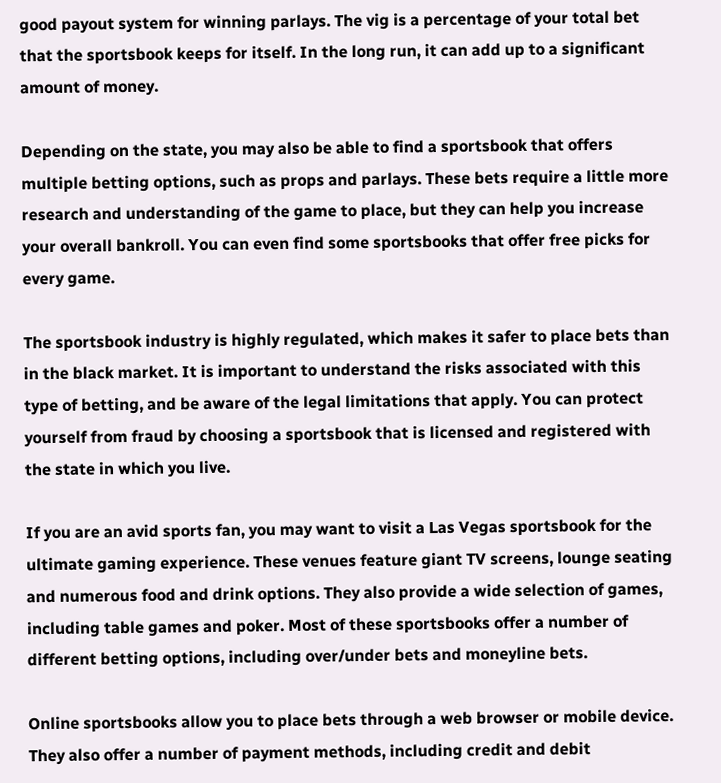good payout system for winning parlays. The vig is a percentage of your total bet that the sportsbook keeps for itself. In the long run, it can add up to a significant amount of money.

Depending on the state, you may also be able to find a sportsbook that offers multiple betting options, such as props and parlays. These bets require a little more research and understanding of the game to place, but they can help you increase your overall bankroll. You can even find some sportsbooks that offer free picks for every game.

The sportsbook industry is highly regulated, which makes it safer to place bets than in the black market. It is important to understand the risks associated with this type of betting, and be aware of the legal limitations that apply. You can protect yourself from fraud by choosing a sportsbook that is licensed and registered with the state in which you live.

If you are an avid sports fan, you may want to visit a Las Vegas sportsbook for the ultimate gaming experience. These venues feature giant TV screens, lounge seating and numerous food and drink options. They also provide a wide selection of games, including table games and poker. Most of these sportsbooks offer a number of different betting options, including over/under bets and moneyline bets.

Online sportsbooks allow you to place bets through a web browser or mobile device. They also offer a number of payment methods, including credit and debit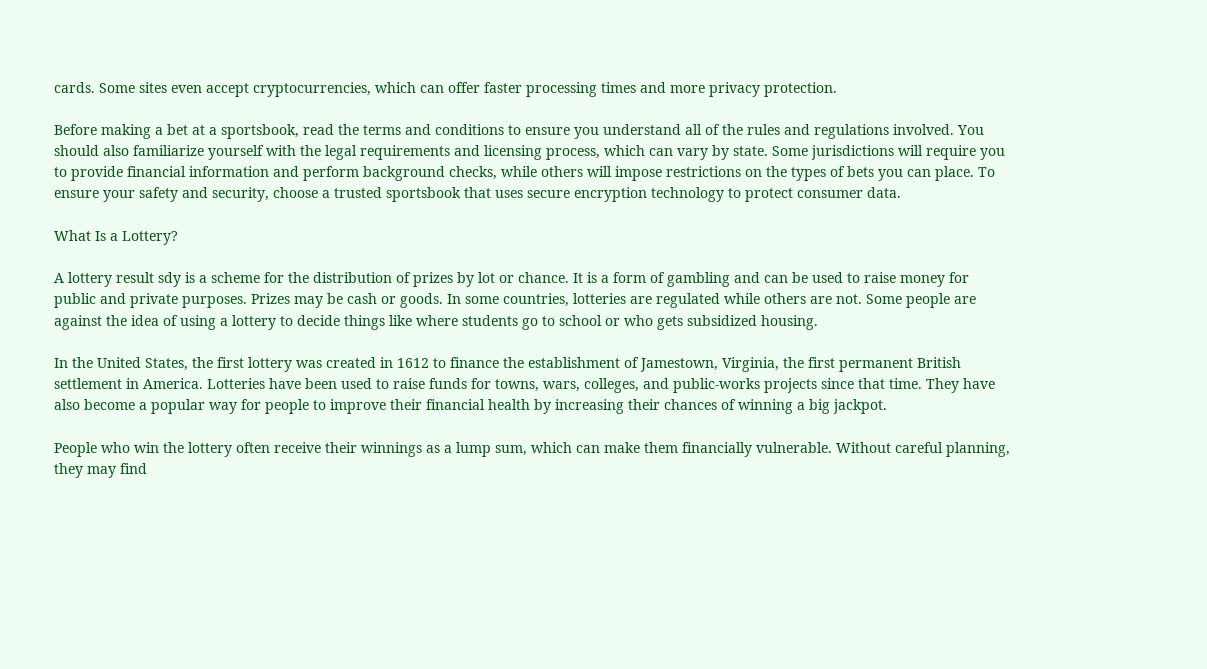cards. Some sites even accept cryptocurrencies, which can offer faster processing times and more privacy protection.

Before making a bet at a sportsbook, read the terms and conditions to ensure you understand all of the rules and regulations involved. You should also familiarize yourself with the legal requirements and licensing process, which can vary by state. Some jurisdictions will require you to provide financial information and perform background checks, while others will impose restrictions on the types of bets you can place. To ensure your safety and security, choose a trusted sportsbook that uses secure encryption technology to protect consumer data.

What Is a Lottery?

A lottery result sdy is a scheme for the distribution of prizes by lot or chance. It is a form of gambling and can be used to raise money for public and private purposes. Prizes may be cash or goods. In some countries, lotteries are regulated while others are not. Some people are against the idea of using a lottery to decide things like where students go to school or who gets subsidized housing.

In the United States, the first lottery was created in 1612 to finance the establishment of Jamestown, Virginia, the first permanent British settlement in America. Lotteries have been used to raise funds for towns, wars, colleges, and public-works projects since that time. They have also become a popular way for people to improve their financial health by increasing their chances of winning a big jackpot.

People who win the lottery often receive their winnings as a lump sum, which can make them financially vulnerable. Without careful planning, they may find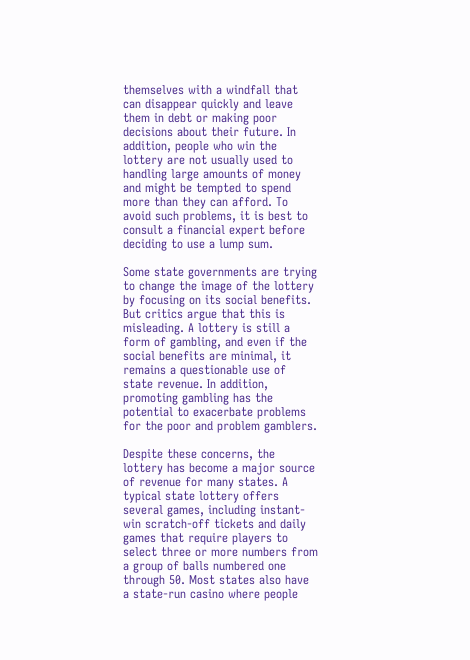themselves with a windfall that can disappear quickly and leave them in debt or making poor decisions about their future. In addition, people who win the lottery are not usually used to handling large amounts of money and might be tempted to spend more than they can afford. To avoid such problems, it is best to consult a financial expert before deciding to use a lump sum.

Some state governments are trying to change the image of the lottery by focusing on its social benefits. But critics argue that this is misleading. A lottery is still a form of gambling, and even if the social benefits are minimal, it remains a questionable use of state revenue. In addition, promoting gambling has the potential to exacerbate problems for the poor and problem gamblers.

Despite these concerns, the lottery has become a major source of revenue for many states. A typical state lottery offers several games, including instant-win scratch-off tickets and daily games that require players to select three or more numbers from a group of balls numbered one through 50. Most states also have a state-run casino where people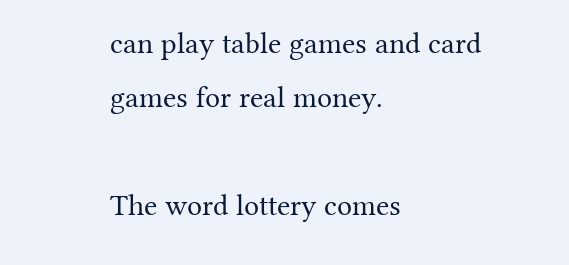can play table games and card games for real money.

The word lottery comes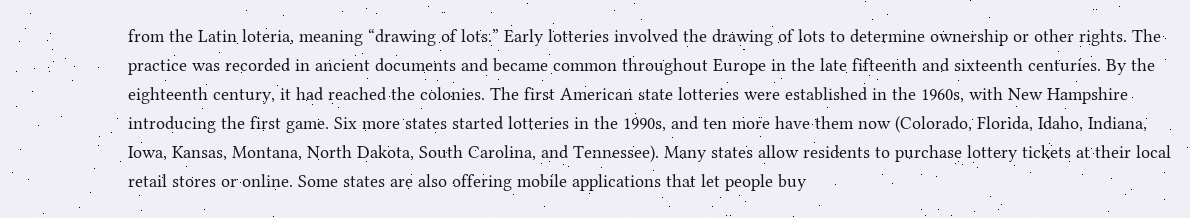from the Latin loteria, meaning “drawing of lots.” Early lotteries involved the drawing of lots to determine ownership or other rights. The practice was recorded in ancient documents and became common throughout Europe in the late fifteenth and sixteenth centuries. By the eighteenth century, it had reached the colonies. The first American state lotteries were established in the 1960s, with New Hampshire introducing the first game. Six more states started lotteries in the 1990s, and ten more have them now (Colorado, Florida, Idaho, Indiana, Iowa, Kansas, Montana, North Dakota, South Carolina, and Tennessee). Many states allow residents to purchase lottery tickets at their local retail stores or online. Some states are also offering mobile applications that let people buy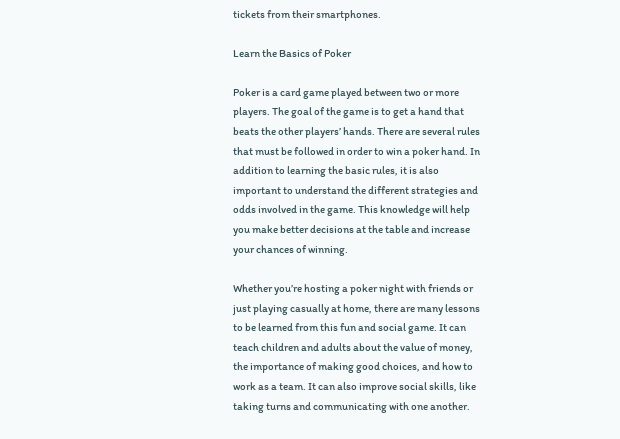tickets from their smartphones.

Learn the Basics of Poker

Poker is a card game played between two or more players. The goal of the game is to get a hand that beats the other players’ hands. There are several rules that must be followed in order to win a poker hand. In addition to learning the basic rules, it is also important to understand the different strategies and odds involved in the game. This knowledge will help you make better decisions at the table and increase your chances of winning.

Whether you’re hosting a poker night with friends or just playing casually at home, there are many lessons to be learned from this fun and social game. It can teach children and adults about the value of money, the importance of making good choices, and how to work as a team. It can also improve social skills, like taking turns and communicating with one another.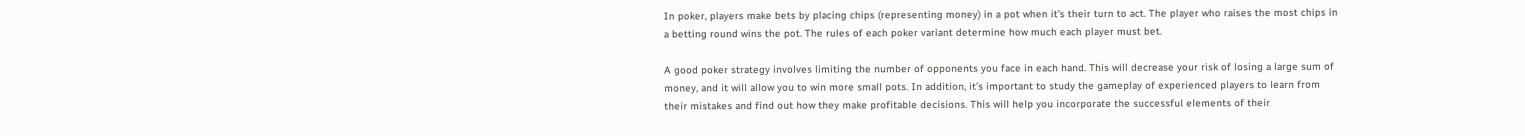In poker, players make bets by placing chips (representing money) in a pot when it’s their turn to act. The player who raises the most chips in a betting round wins the pot. The rules of each poker variant determine how much each player must bet.

A good poker strategy involves limiting the number of opponents you face in each hand. This will decrease your risk of losing a large sum of money, and it will allow you to win more small pots. In addition, it’s important to study the gameplay of experienced players to learn from their mistakes and find out how they make profitable decisions. This will help you incorporate the successful elements of their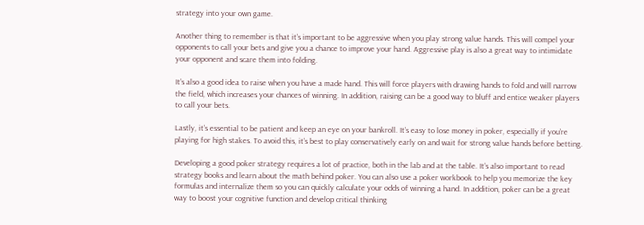strategy into your own game.

Another thing to remember is that it’s important to be aggressive when you play strong value hands. This will compel your opponents to call your bets and give you a chance to improve your hand. Aggressive play is also a great way to intimidate your opponent and scare them into folding.

It’s also a good idea to raise when you have a made hand. This will force players with drawing hands to fold and will narrow the field, which increases your chances of winning. In addition, raising can be a good way to bluff and entice weaker players to call your bets.

Lastly, it’s essential to be patient and keep an eye on your bankroll. It’s easy to lose money in poker, especially if you’re playing for high stakes. To avoid this, it’s best to play conservatively early on and wait for strong value hands before betting.

Developing a good poker strategy requires a lot of practice, both in the lab and at the table. It’s also important to read strategy books and learn about the math behind poker. You can also use a poker workbook to help you memorize the key formulas and internalize them so you can quickly calculate your odds of winning a hand. In addition, poker can be a great way to boost your cognitive function and develop critical thinking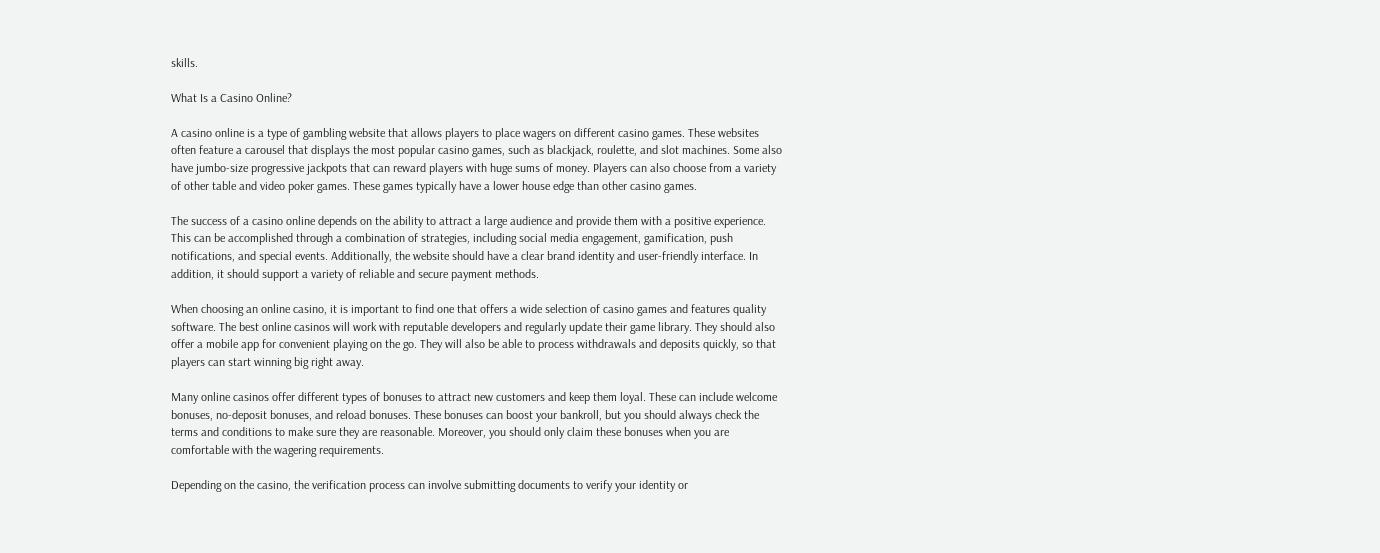skills.

What Is a Casino Online?

A casino online is a type of gambling website that allows players to place wagers on different casino games. These websites often feature a carousel that displays the most popular casino games, such as blackjack, roulette, and slot machines. Some also have jumbo-size progressive jackpots that can reward players with huge sums of money. Players can also choose from a variety of other table and video poker games. These games typically have a lower house edge than other casino games.

The success of a casino online depends on the ability to attract a large audience and provide them with a positive experience. This can be accomplished through a combination of strategies, including social media engagement, gamification, push notifications, and special events. Additionally, the website should have a clear brand identity and user-friendly interface. In addition, it should support a variety of reliable and secure payment methods.

When choosing an online casino, it is important to find one that offers a wide selection of casino games and features quality software. The best online casinos will work with reputable developers and regularly update their game library. They should also offer a mobile app for convenient playing on the go. They will also be able to process withdrawals and deposits quickly, so that players can start winning big right away.

Many online casinos offer different types of bonuses to attract new customers and keep them loyal. These can include welcome bonuses, no-deposit bonuses, and reload bonuses. These bonuses can boost your bankroll, but you should always check the terms and conditions to make sure they are reasonable. Moreover, you should only claim these bonuses when you are comfortable with the wagering requirements.

Depending on the casino, the verification process can involve submitting documents to verify your identity or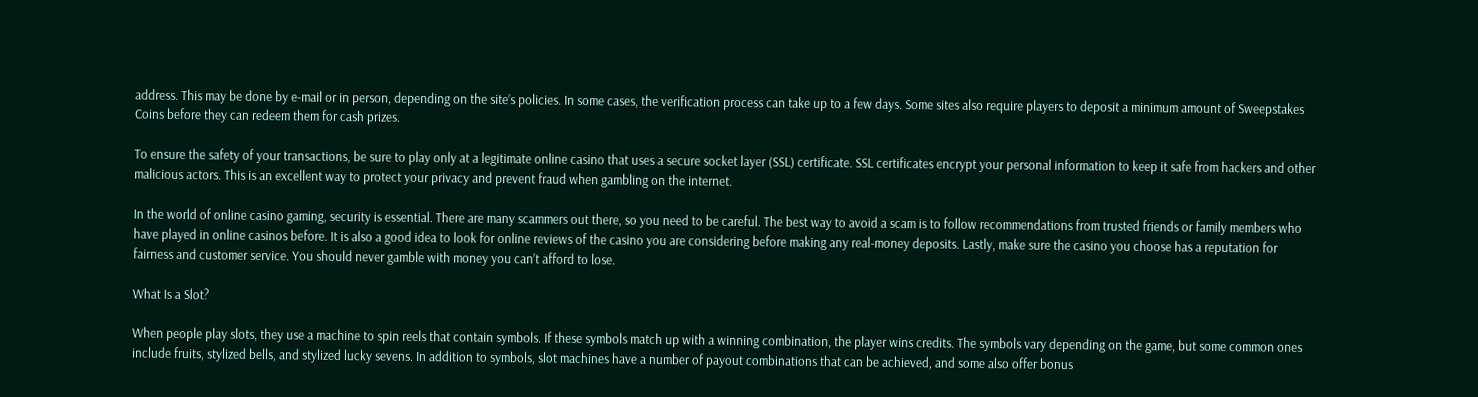address. This may be done by e-mail or in person, depending on the site’s policies. In some cases, the verification process can take up to a few days. Some sites also require players to deposit a minimum amount of Sweepstakes Coins before they can redeem them for cash prizes.

To ensure the safety of your transactions, be sure to play only at a legitimate online casino that uses a secure socket layer (SSL) certificate. SSL certificates encrypt your personal information to keep it safe from hackers and other malicious actors. This is an excellent way to protect your privacy and prevent fraud when gambling on the internet.

In the world of online casino gaming, security is essential. There are many scammers out there, so you need to be careful. The best way to avoid a scam is to follow recommendations from trusted friends or family members who have played in online casinos before. It is also a good idea to look for online reviews of the casino you are considering before making any real-money deposits. Lastly, make sure the casino you choose has a reputation for fairness and customer service. You should never gamble with money you can’t afford to lose.

What Is a Slot?

When people play slots, they use a machine to spin reels that contain symbols. If these symbols match up with a winning combination, the player wins credits. The symbols vary depending on the game, but some common ones include fruits, stylized bells, and stylized lucky sevens. In addition to symbols, slot machines have a number of payout combinations that can be achieved, and some also offer bonus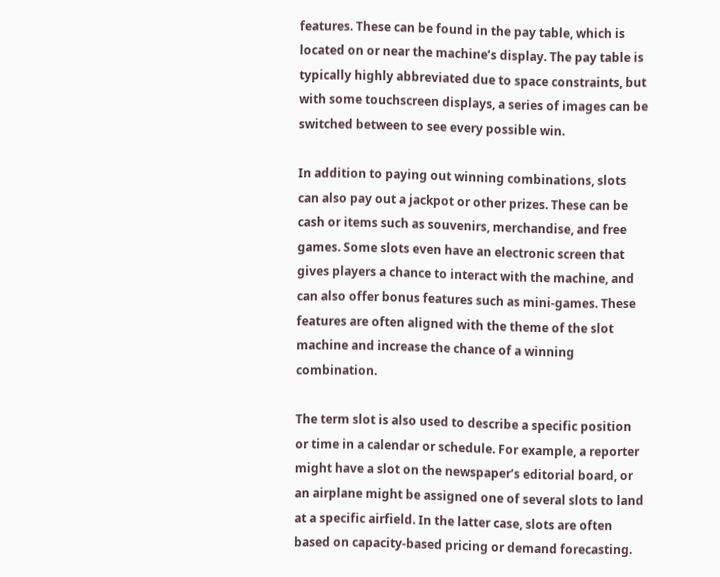features. These can be found in the pay table, which is located on or near the machine’s display. The pay table is typically highly abbreviated due to space constraints, but with some touchscreen displays, a series of images can be switched between to see every possible win.

In addition to paying out winning combinations, slots can also pay out a jackpot or other prizes. These can be cash or items such as souvenirs, merchandise, and free games. Some slots even have an electronic screen that gives players a chance to interact with the machine, and can also offer bonus features such as mini-games. These features are often aligned with the theme of the slot machine and increase the chance of a winning combination.

The term slot is also used to describe a specific position or time in a calendar or schedule. For example, a reporter might have a slot on the newspaper’s editorial board, or an airplane might be assigned one of several slots to land at a specific airfield. In the latter case, slots are often based on capacity-based pricing or demand forecasting.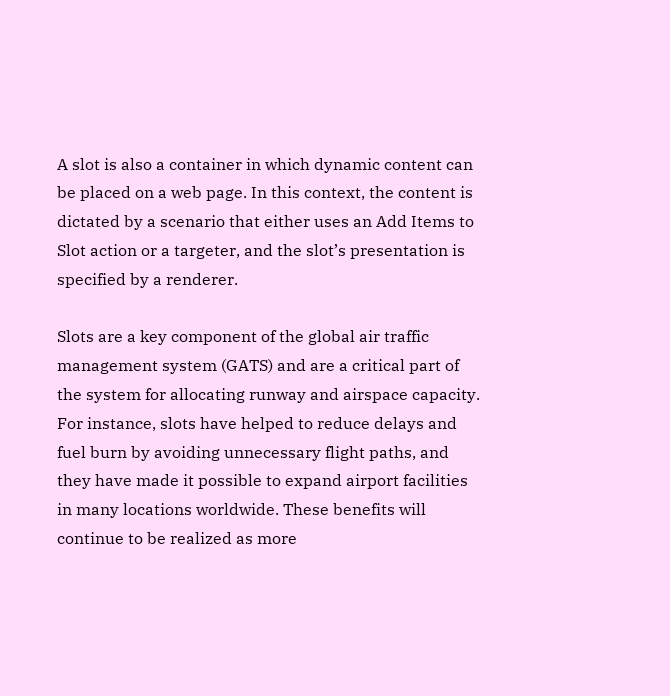A slot is also a container in which dynamic content can be placed on a web page. In this context, the content is dictated by a scenario that either uses an Add Items to Slot action or a targeter, and the slot’s presentation is specified by a renderer.

Slots are a key component of the global air traffic management system (GATS) and are a critical part of the system for allocating runway and airspace capacity. For instance, slots have helped to reduce delays and fuel burn by avoiding unnecessary flight paths, and they have made it possible to expand airport facilities in many locations worldwide. These benefits will continue to be realized as more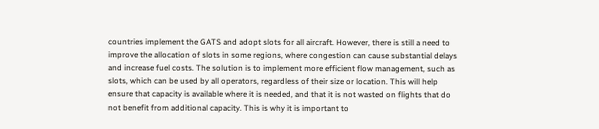countries implement the GATS and adopt slots for all aircraft. However, there is still a need to improve the allocation of slots in some regions, where congestion can cause substantial delays and increase fuel costs. The solution is to implement more efficient flow management, such as slots, which can be used by all operators, regardless of their size or location. This will help ensure that capacity is available where it is needed, and that it is not wasted on flights that do not benefit from additional capacity. This is why it is important to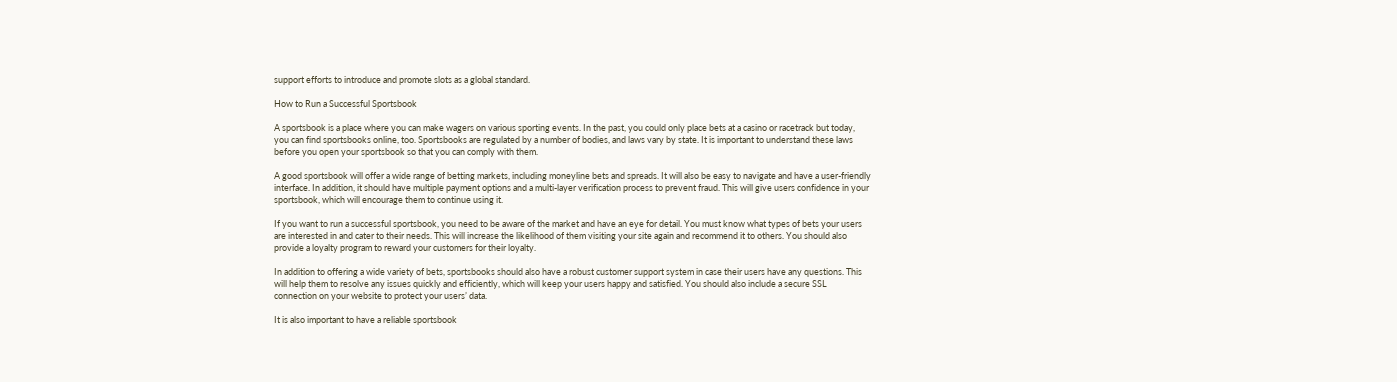support efforts to introduce and promote slots as a global standard.

How to Run a Successful Sportsbook

A sportsbook is a place where you can make wagers on various sporting events. In the past, you could only place bets at a casino or racetrack but today, you can find sportsbooks online, too. Sportsbooks are regulated by a number of bodies, and laws vary by state. It is important to understand these laws before you open your sportsbook so that you can comply with them.

A good sportsbook will offer a wide range of betting markets, including moneyline bets and spreads. It will also be easy to navigate and have a user-friendly interface. In addition, it should have multiple payment options and a multi-layer verification process to prevent fraud. This will give users confidence in your sportsbook, which will encourage them to continue using it.

If you want to run a successful sportsbook, you need to be aware of the market and have an eye for detail. You must know what types of bets your users are interested in and cater to their needs. This will increase the likelihood of them visiting your site again and recommend it to others. You should also provide a loyalty program to reward your customers for their loyalty.

In addition to offering a wide variety of bets, sportsbooks should also have a robust customer support system in case their users have any questions. This will help them to resolve any issues quickly and efficiently, which will keep your users happy and satisfied. You should also include a secure SSL connection on your website to protect your users’ data.

It is also important to have a reliable sportsbook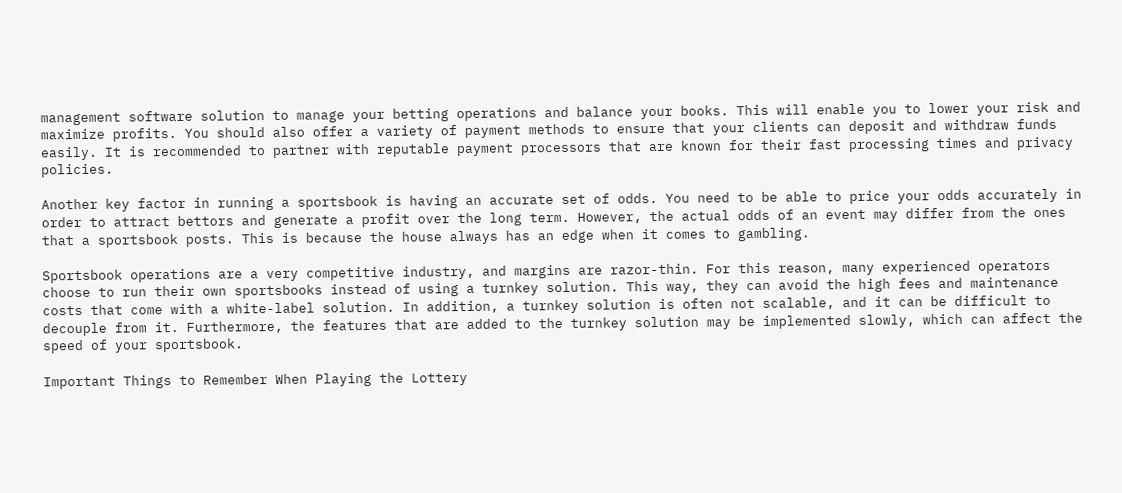management software solution to manage your betting operations and balance your books. This will enable you to lower your risk and maximize profits. You should also offer a variety of payment methods to ensure that your clients can deposit and withdraw funds easily. It is recommended to partner with reputable payment processors that are known for their fast processing times and privacy policies.

Another key factor in running a sportsbook is having an accurate set of odds. You need to be able to price your odds accurately in order to attract bettors and generate a profit over the long term. However, the actual odds of an event may differ from the ones that a sportsbook posts. This is because the house always has an edge when it comes to gambling.

Sportsbook operations are a very competitive industry, and margins are razor-thin. For this reason, many experienced operators choose to run their own sportsbooks instead of using a turnkey solution. This way, they can avoid the high fees and maintenance costs that come with a white-label solution. In addition, a turnkey solution is often not scalable, and it can be difficult to decouple from it. Furthermore, the features that are added to the turnkey solution may be implemented slowly, which can affect the speed of your sportsbook.

Important Things to Remember When Playing the Lottery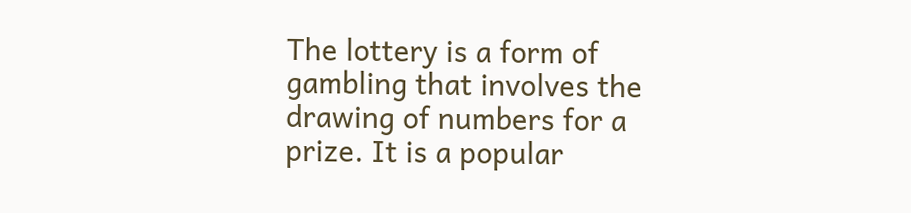The lottery is a form of gambling that involves the drawing of numbers for a prize. It is a popular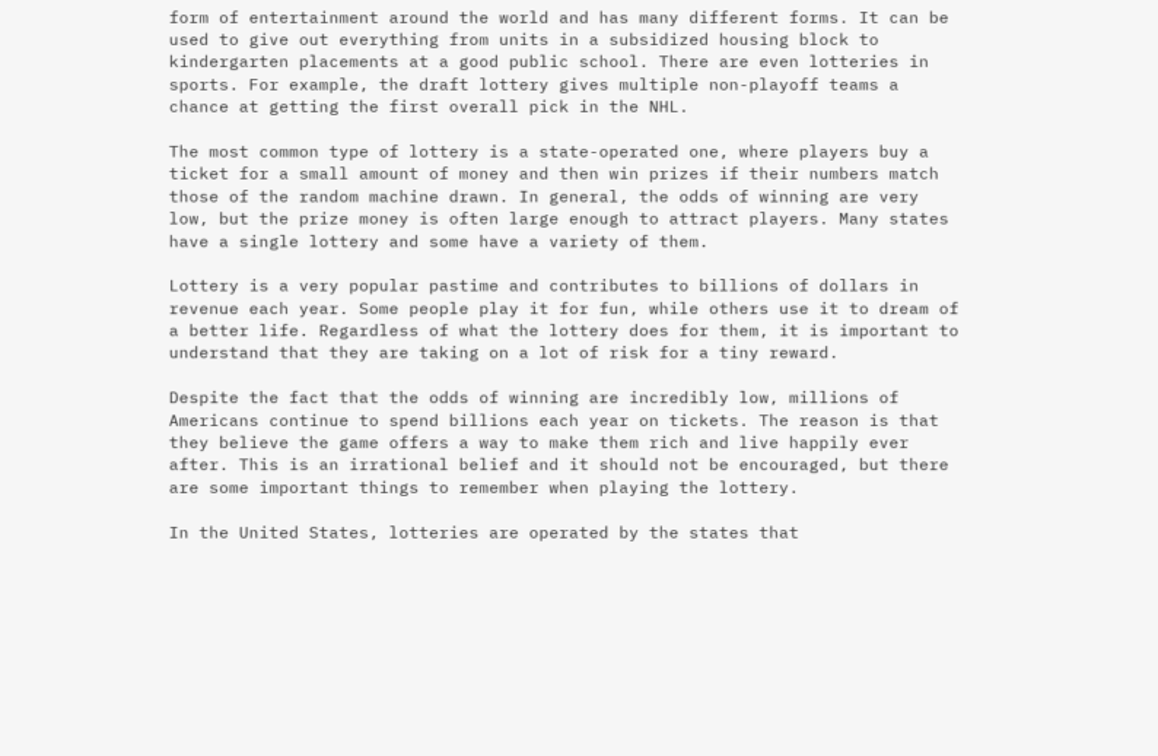form of entertainment around the world and has many different forms. It can be used to give out everything from units in a subsidized housing block to kindergarten placements at a good public school. There are even lotteries in sports. For example, the draft lottery gives multiple non-playoff teams a chance at getting the first overall pick in the NHL.

The most common type of lottery is a state-operated one, where players buy a ticket for a small amount of money and then win prizes if their numbers match those of the random machine drawn. In general, the odds of winning are very low, but the prize money is often large enough to attract players. Many states have a single lottery and some have a variety of them.

Lottery is a very popular pastime and contributes to billions of dollars in revenue each year. Some people play it for fun, while others use it to dream of a better life. Regardless of what the lottery does for them, it is important to understand that they are taking on a lot of risk for a tiny reward.

Despite the fact that the odds of winning are incredibly low, millions of Americans continue to spend billions each year on tickets. The reason is that they believe the game offers a way to make them rich and live happily ever after. This is an irrational belief and it should not be encouraged, but there are some important things to remember when playing the lottery.

In the United States, lotteries are operated by the states that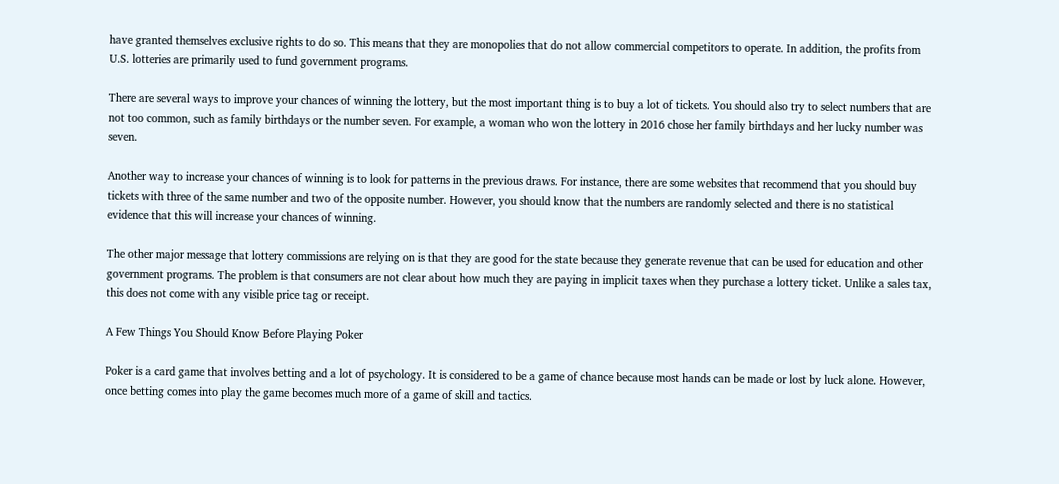have granted themselves exclusive rights to do so. This means that they are monopolies that do not allow commercial competitors to operate. In addition, the profits from U.S. lotteries are primarily used to fund government programs.

There are several ways to improve your chances of winning the lottery, but the most important thing is to buy a lot of tickets. You should also try to select numbers that are not too common, such as family birthdays or the number seven. For example, a woman who won the lottery in 2016 chose her family birthdays and her lucky number was seven.

Another way to increase your chances of winning is to look for patterns in the previous draws. For instance, there are some websites that recommend that you should buy tickets with three of the same number and two of the opposite number. However, you should know that the numbers are randomly selected and there is no statistical evidence that this will increase your chances of winning.

The other major message that lottery commissions are relying on is that they are good for the state because they generate revenue that can be used for education and other government programs. The problem is that consumers are not clear about how much they are paying in implicit taxes when they purchase a lottery ticket. Unlike a sales tax, this does not come with any visible price tag or receipt.

A Few Things You Should Know Before Playing Poker

Poker is a card game that involves betting and a lot of psychology. It is considered to be a game of chance because most hands can be made or lost by luck alone. However, once betting comes into play the game becomes much more of a game of skill and tactics.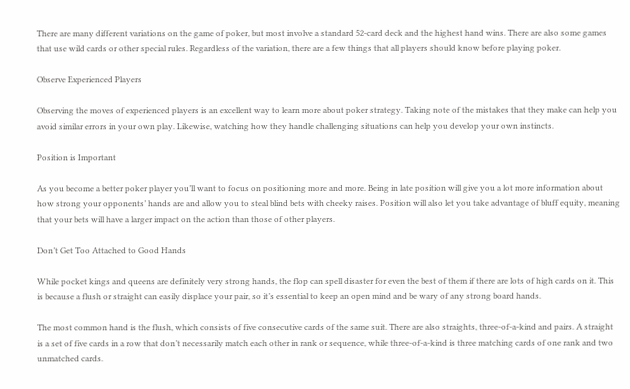There are many different variations on the game of poker, but most involve a standard 52-card deck and the highest hand wins. There are also some games that use wild cards or other special rules. Regardless of the variation, there are a few things that all players should know before playing poker.

Observe Experienced Players

Observing the moves of experienced players is an excellent way to learn more about poker strategy. Taking note of the mistakes that they make can help you avoid similar errors in your own play. Likewise, watching how they handle challenging situations can help you develop your own instincts.

Position is Important

As you become a better poker player you’ll want to focus on positioning more and more. Being in late position will give you a lot more information about how strong your opponents’ hands are and allow you to steal blind bets with cheeky raises. Position will also let you take advantage of bluff equity, meaning that your bets will have a larger impact on the action than those of other players.

Don’t Get Too Attached to Good Hands

While pocket kings and queens are definitely very strong hands, the flop can spell disaster for even the best of them if there are lots of high cards on it. This is because a flush or straight can easily displace your pair, so it’s essential to keep an open mind and be wary of any strong board hands.

The most common hand is the flush, which consists of five consecutive cards of the same suit. There are also straights, three-of-a-kind and pairs. A straight is a set of five cards in a row that don’t necessarily match each other in rank or sequence, while three-of-a-kind is three matching cards of one rank and two unmatched cards.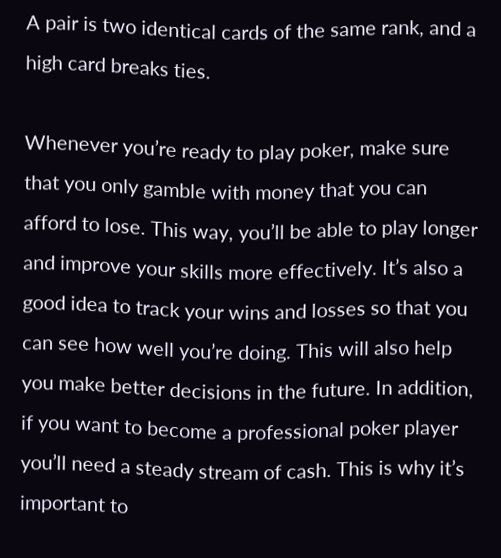A pair is two identical cards of the same rank, and a high card breaks ties.

Whenever you’re ready to play poker, make sure that you only gamble with money that you can afford to lose. This way, you’ll be able to play longer and improve your skills more effectively. It’s also a good idea to track your wins and losses so that you can see how well you’re doing. This will also help you make better decisions in the future. In addition, if you want to become a professional poker player you’ll need a steady stream of cash. This is why it’s important to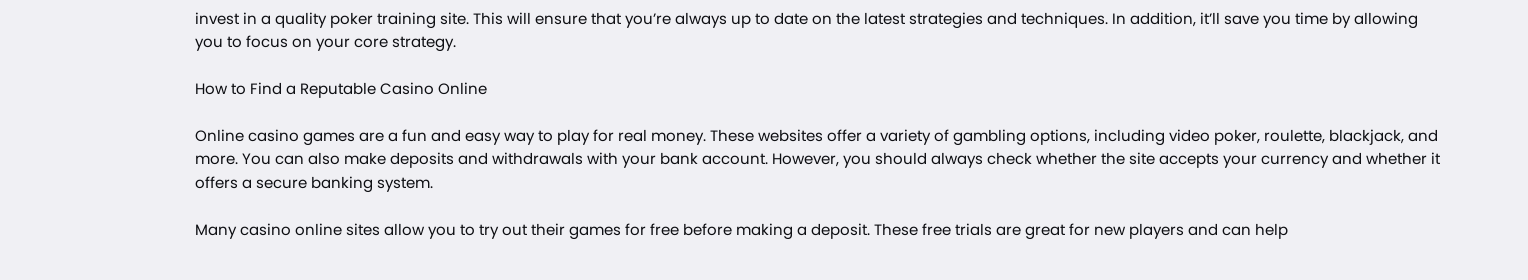invest in a quality poker training site. This will ensure that you’re always up to date on the latest strategies and techniques. In addition, it’ll save you time by allowing you to focus on your core strategy.

How to Find a Reputable Casino Online

Online casino games are a fun and easy way to play for real money. These websites offer a variety of gambling options, including video poker, roulette, blackjack, and more. You can also make deposits and withdrawals with your bank account. However, you should always check whether the site accepts your currency and whether it offers a secure banking system.

Many casino online sites allow you to try out their games for free before making a deposit. These free trials are great for new players and can help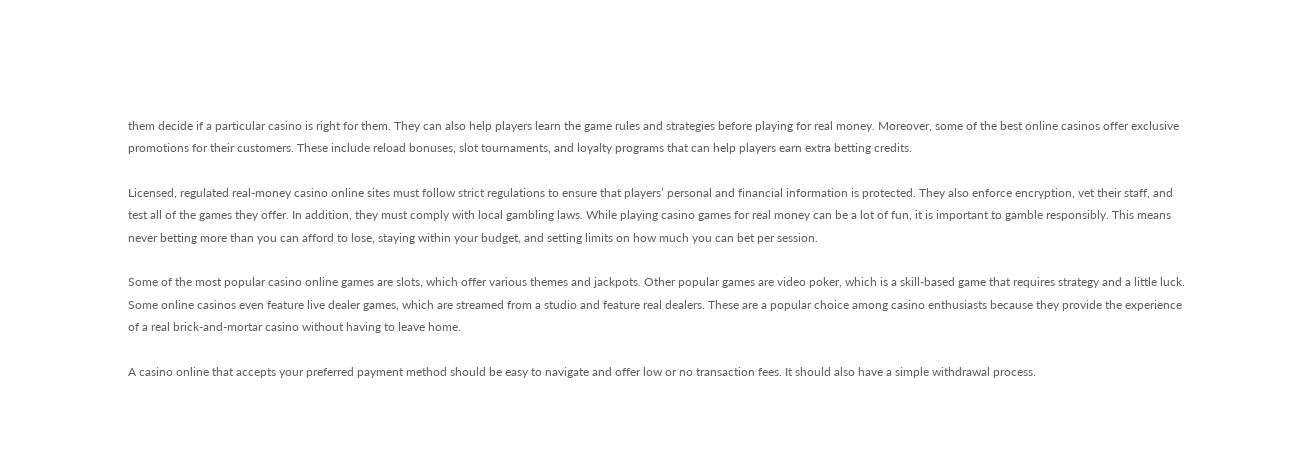them decide if a particular casino is right for them. They can also help players learn the game rules and strategies before playing for real money. Moreover, some of the best online casinos offer exclusive promotions for their customers. These include reload bonuses, slot tournaments, and loyalty programs that can help players earn extra betting credits.

Licensed, regulated real-money casino online sites must follow strict regulations to ensure that players’ personal and financial information is protected. They also enforce encryption, vet their staff, and test all of the games they offer. In addition, they must comply with local gambling laws. While playing casino games for real money can be a lot of fun, it is important to gamble responsibly. This means never betting more than you can afford to lose, staying within your budget, and setting limits on how much you can bet per session.

Some of the most popular casino online games are slots, which offer various themes and jackpots. Other popular games are video poker, which is a skill-based game that requires strategy and a little luck. Some online casinos even feature live dealer games, which are streamed from a studio and feature real dealers. These are a popular choice among casino enthusiasts because they provide the experience of a real brick-and-mortar casino without having to leave home.

A casino online that accepts your preferred payment method should be easy to navigate and offer low or no transaction fees. It should also have a simple withdrawal process.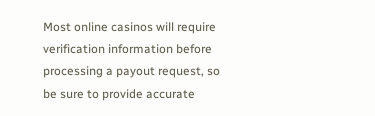Most online casinos will require verification information before processing a payout request, so be sure to provide accurate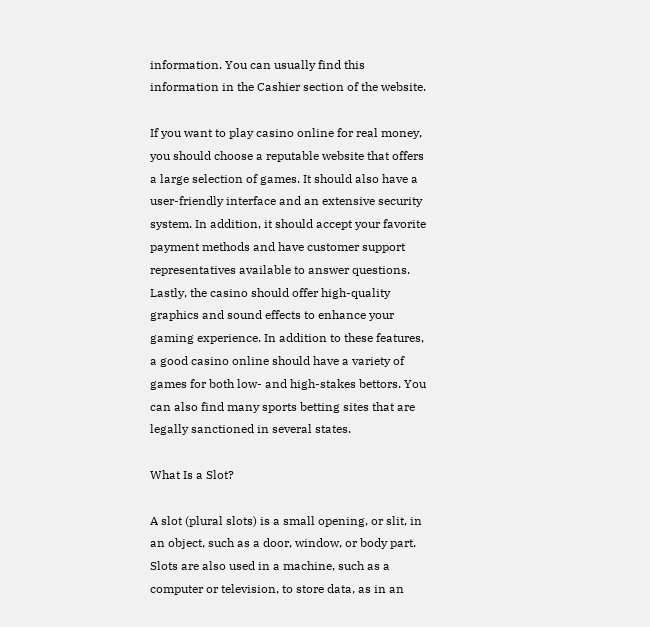information. You can usually find this information in the Cashier section of the website.

If you want to play casino online for real money, you should choose a reputable website that offers a large selection of games. It should also have a user-friendly interface and an extensive security system. In addition, it should accept your favorite payment methods and have customer support representatives available to answer questions. Lastly, the casino should offer high-quality graphics and sound effects to enhance your gaming experience. In addition to these features, a good casino online should have a variety of games for both low- and high-stakes bettors. You can also find many sports betting sites that are legally sanctioned in several states.

What Is a Slot?

A slot (plural slots) is a small opening, or slit, in an object, such as a door, window, or body part. Slots are also used in a machine, such as a computer or television, to store data, as in an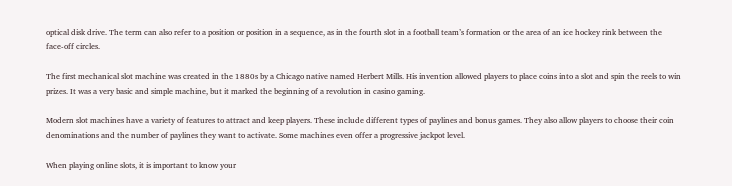optical disk drive. The term can also refer to a position or position in a sequence, as in the fourth slot in a football team’s formation or the area of an ice hockey rink between the face-off circles.

The first mechanical slot machine was created in the 1880s by a Chicago native named Herbert Mills. His invention allowed players to place coins into a slot and spin the reels to win prizes. It was a very basic and simple machine, but it marked the beginning of a revolution in casino gaming.

Modern slot machines have a variety of features to attract and keep players. These include different types of paylines and bonus games. They also allow players to choose their coin denominations and the number of paylines they want to activate. Some machines even offer a progressive jackpot level.

When playing online slots, it is important to know your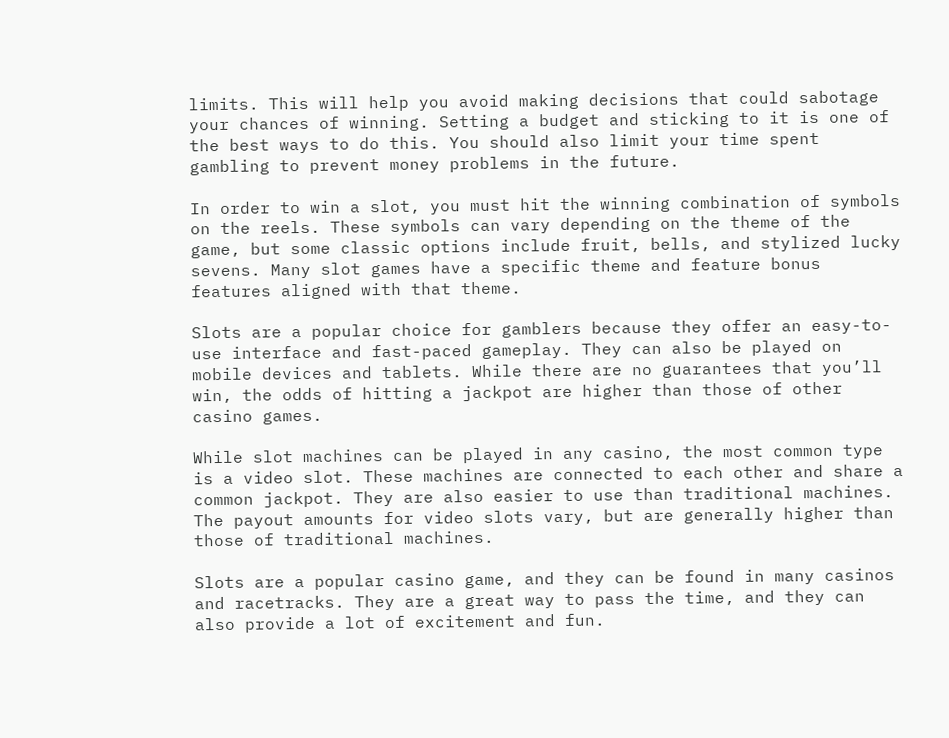limits. This will help you avoid making decisions that could sabotage your chances of winning. Setting a budget and sticking to it is one of the best ways to do this. You should also limit your time spent gambling to prevent money problems in the future.

In order to win a slot, you must hit the winning combination of symbols on the reels. These symbols can vary depending on the theme of the game, but some classic options include fruit, bells, and stylized lucky sevens. Many slot games have a specific theme and feature bonus features aligned with that theme.

Slots are a popular choice for gamblers because they offer an easy-to-use interface and fast-paced gameplay. They can also be played on mobile devices and tablets. While there are no guarantees that you’ll win, the odds of hitting a jackpot are higher than those of other casino games.

While slot machines can be played in any casino, the most common type is a video slot. These machines are connected to each other and share a common jackpot. They are also easier to use than traditional machines. The payout amounts for video slots vary, but are generally higher than those of traditional machines.

Slots are a popular casino game, and they can be found in many casinos and racetracks. They are a great way to pass the time, and they can also provide a lot of excitement and fun.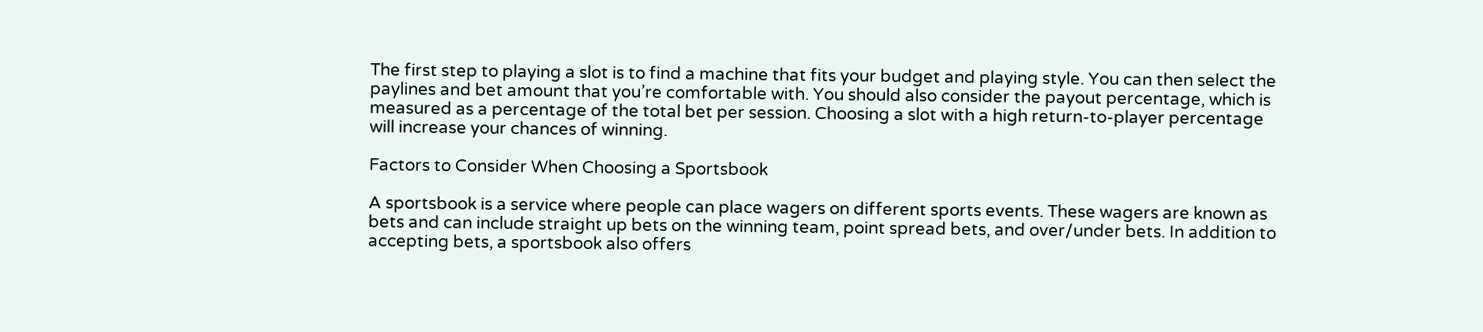The first step to playing a slot is to find a machine that fits your budget and playing style. You can then select the paylines and bet amount that you’re comfortable with. You should also consider the payout percentage, which is measured as a percentage of the total bet per session. Choosing a slot with a high return-to-player percentage will increase your chances of winning.

Factors to Consider When Choosing a Sportsbook

A sportsbook is a service where people can place wagers on different sports events. These wagers are known as bets and can include straight up bets on the winning team, point spread bets, and over/under bets. In addition to accepting bets, a sportsbook also offers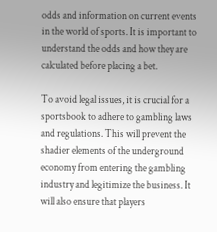odds and information on current events in the world of sports. It is important to understand the odds and how they are calculated before placing a bet.

To avoid legal issues, it is crucial for a sportsbook to adhere to gambling laws and regulations. This will prevent the shadier elements of the underground economy from entering the gambling industry and legitimize the business. It will also ensure that players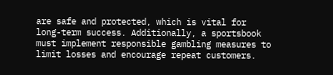are safe and protected, which is vital for long-term success. Additionally, a sportsbook must implement responsible gambling measures to limit losses and encourage repeat customers.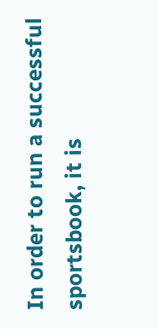In order to run a successful sportsbook, it is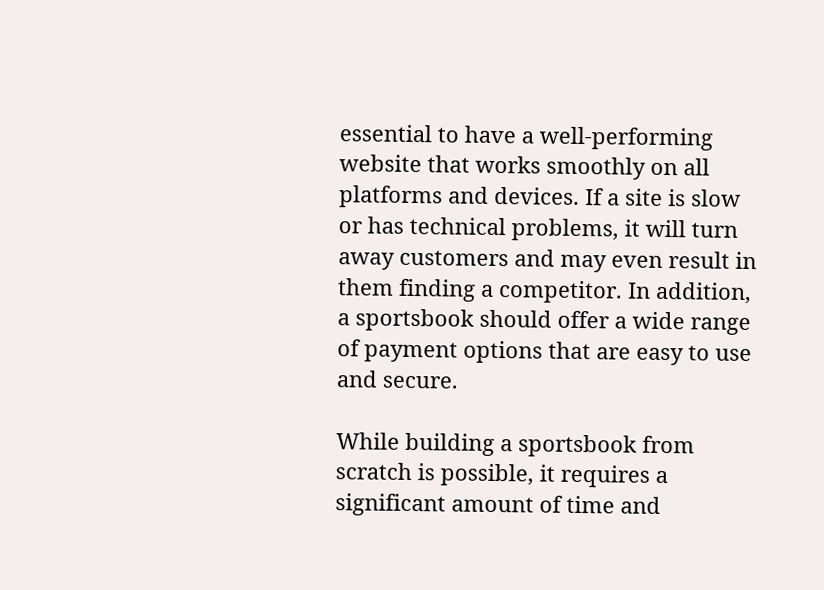essential to have a well-performing website that works smoothly on all platforms and devices. If a site is slow or has technical problems, it will turn away customers and may even result in them finding a competitor. In addition, a sportsbook should offer a wide range of payment options that are easy to use and secure.

While building a sportsbook from scratch is possible, it requires a significant amount of time and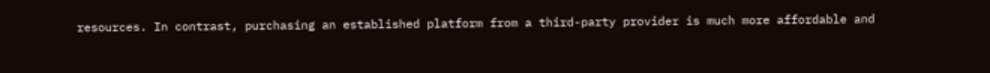resources. In contrast, purchasing an established platform from a third-party provider is much more affordable and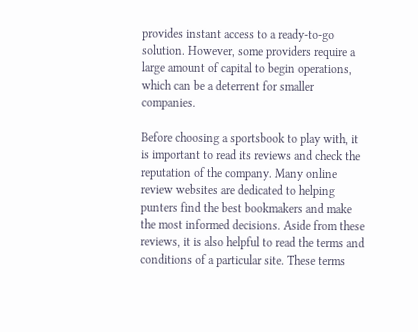provides instant access to a ready-to-go solution. However, some providers require a large amount of capital to begin operations, which can be a deterrent for smaller companies.

Before choosing a sportsbook to play with, it is important to read its reviews and check the reputation of the company. Many online review websites are dedicated to helping punters find the best bookmakers and make the most informed decisions. Aside from these reviews, it is also helpful to read the terms and conditions of a particular site. These terms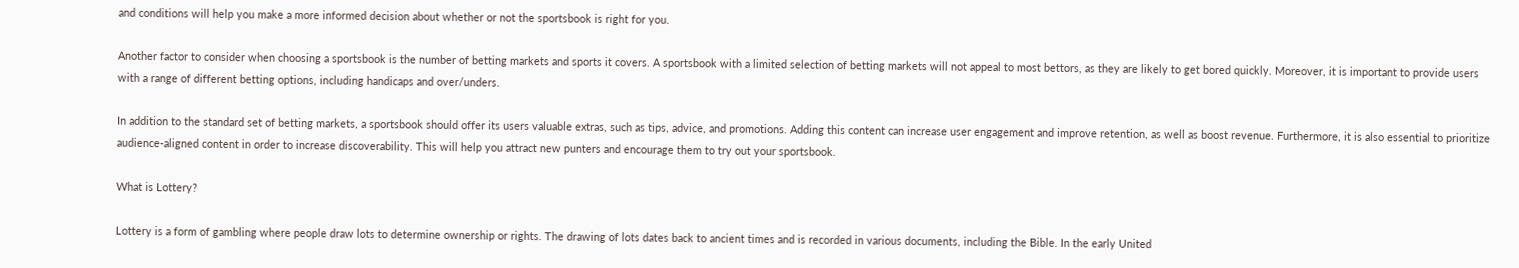and conditions will help you make a more informed decision about whether or not the sportsbook is right for you.

Another factor to consider when choosing a sportsbook is the number of betting markets and sports it covers. A sportsbook with a limited selection of betting markets will not appeal to most bettors, as they are likely to get bored quickly. Moreover, it is important to provide users with a range of different betting options, including handicaps and over/unders.

In addition to the standard set of betting markets, a sportsbook should offer its users valuable extras, such as tips, advice, and promotions. Adding this content can increase user engagement and improve retention, as well as boost revenue. Furthermore, it is also essential to prioritize audience-aligned content in order to increase discoverability. This will help you attract new punters and encourage them to try out your sportsbook.

What is Lottery?

Lottery is a form of gambling where people draw lots to determine ownership or rights. The drawing of lots dates back to ancient times and is recorded in various documents, including the Bible. In the early United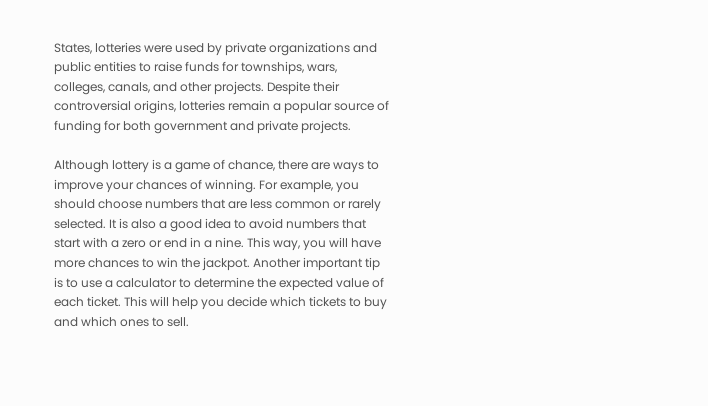States, lotteries were used by private organizations and public entities to raise funds for townships, wars, colleges, canals, and other projects. Despite their controversial origins, lotteries remain a popular source of funding for both government and private projects.

Although lottery is a game of chance, there are ways to improve your chances of winning. For example, you should choose numbers that are less common or rarely selected. It is also a good idea to avoid numbers that start with a zero or end in a nine. This way, you will have more chances to win the jackpot. Another important tip is to use a calculator to determine the expected value of each ticket. This will help you decide which tickets to buy and which ones to sell.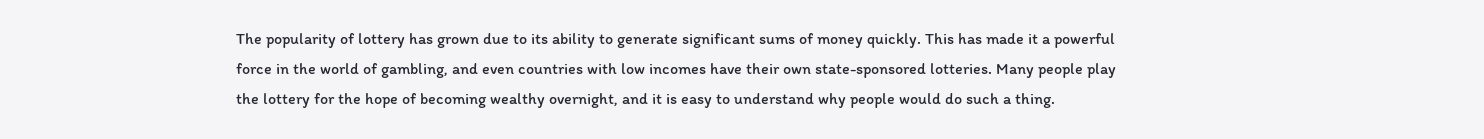The popularity of lottery has grown due to its ability to generate significant sums of money quickly. This has made it a powerful force in the world of gambling, and even countries with low incomes have their own state-sponsored lotteries. Many people play the lottery for the hope of becoming wealthy overnight, and it is easy to understand why people would do such a thing.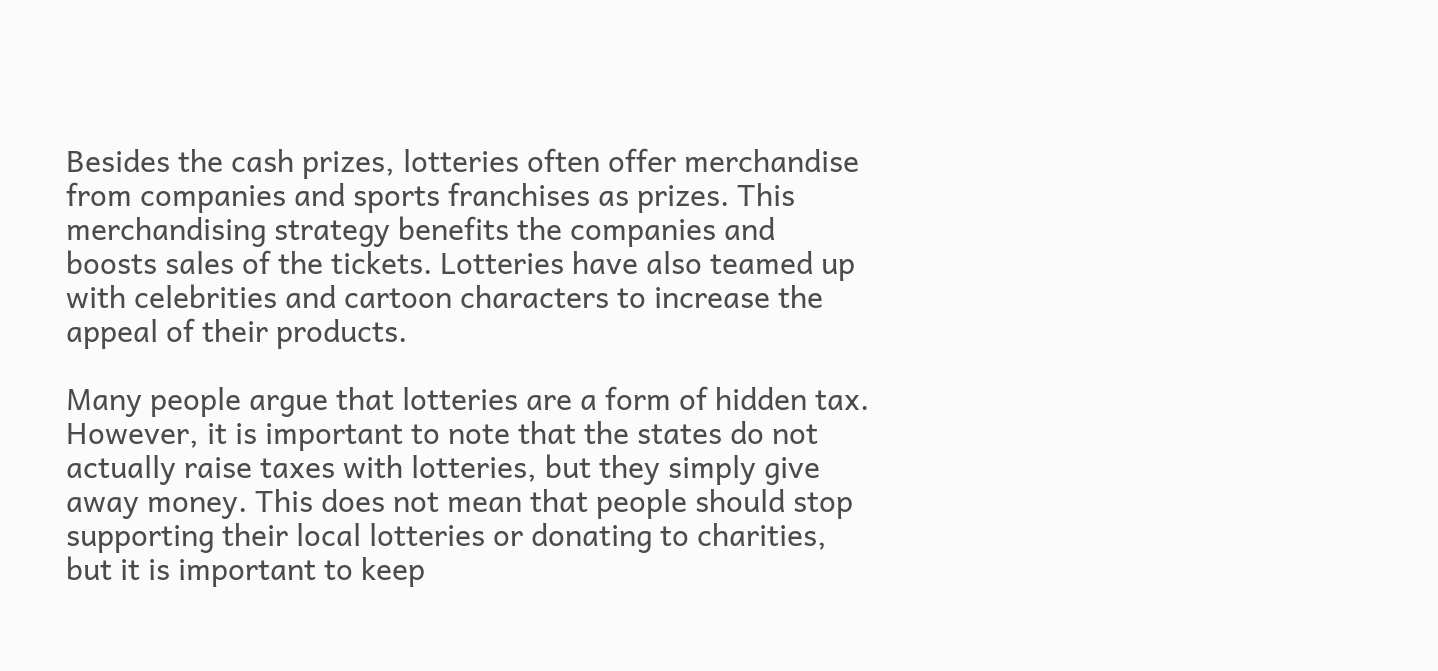Besides the cash prizes, lotteries often offer merchandise from companies and sports franchises as prizes. This merchandising strategy benefits the companies and boosts sales of the tickets. Lotteries have also teamed up with celebrities and cartoon characters to increase the appeal of their products.

Many people argue that lotteries are a form of hidden tax. However, it is important to note that the states do not actually raise taxes with lotteries, but they simply give away money. This does not mean that people should stop supporting their local lotteries or donating to charities, but it is important to keep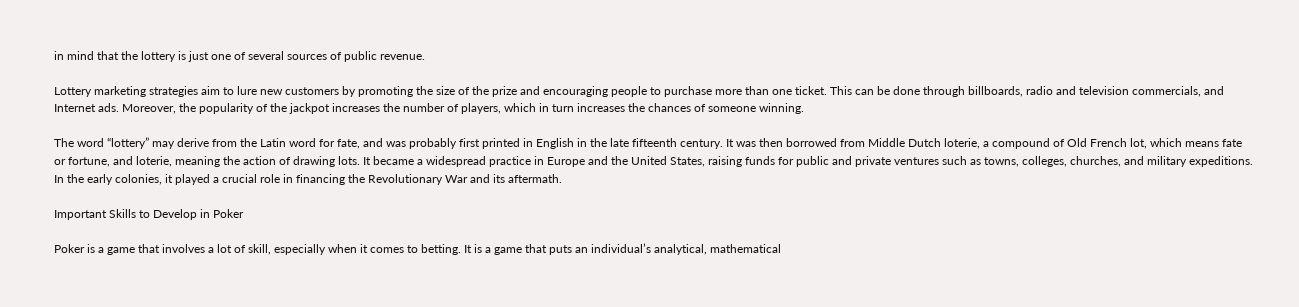in mind that the lottery is just one of several sources of public revenue.

Lottery marketing strategies aim to lure new customers by promoting the size of the prize and encouraging people to purchase more than one ticket. This can be done through billboards, radio and television commercials, and Internet ads. Moreover, the popularity of the jackpot increases the number of players, which in turn increases the chances of someone winning.

The word “lottery” may derive from the Latin word for fate, and was probably first printed in English in the late fifteenth century. It was then borrowed from Middle Dutch loterie, a compound of Old French lot, which means fate or fortune, and loterie, meaning the action of drawing lots. It became a widespread practice in Europe and the United States, raising funds for public and private ventures such as towns, colleges, churches, and military expeditions. In the early colonies, it played a crucial role in financing the Revolutionary War and its aftermath.

Important Skills to Develop in Poker

Poker is a game that involves a lot of skill, especially when it comes to betting. It is a game that puts an individual’s analytical, mathematical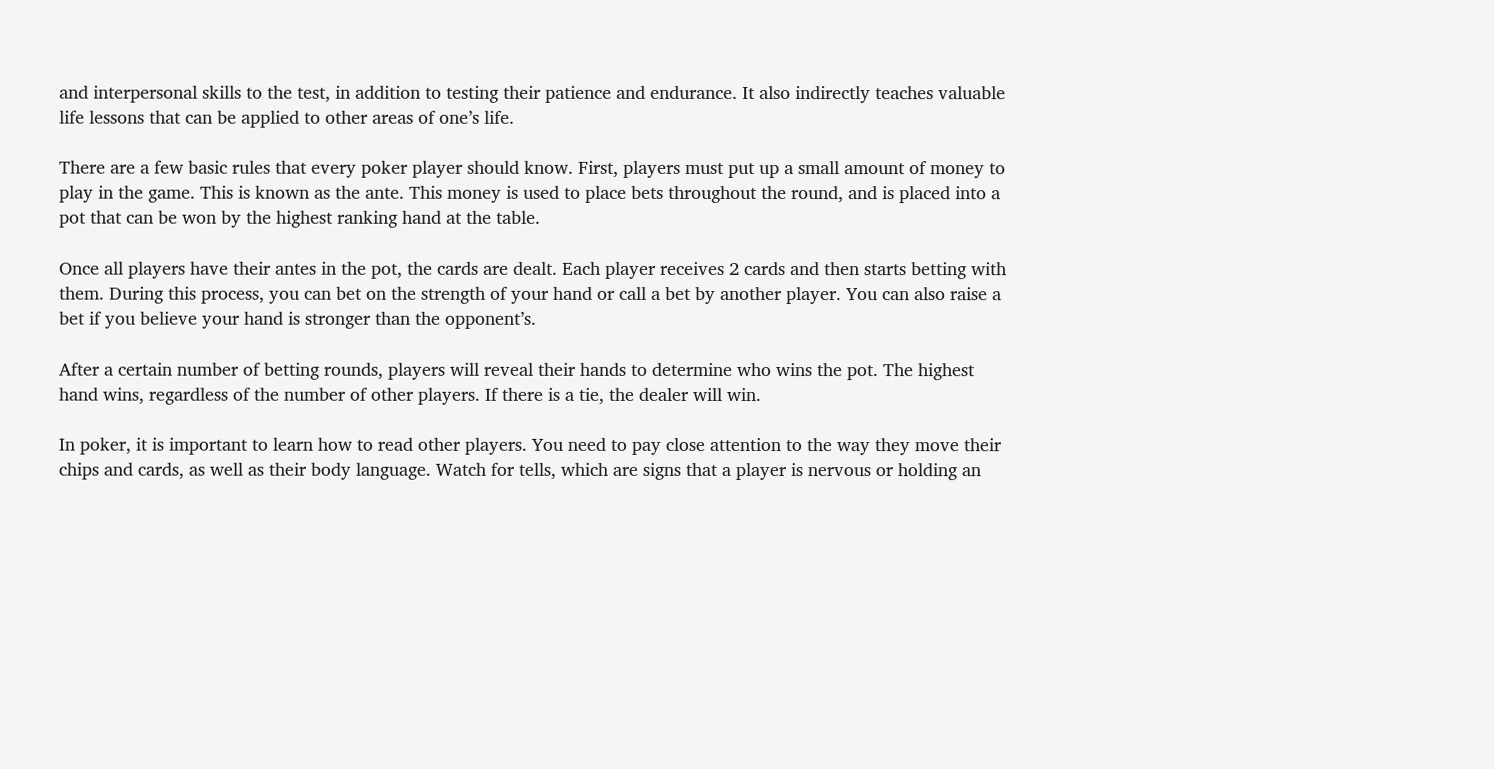and interpersonal skills to the test, in addition to testing their patience and endurance. It also indirectly teaches valuable life lessons that can be applied to other areas of one’s life.

There are a few basic rules that every poker player should know. First, players must put up a small amount of money to play in the game. This is known as the ante. This money is used to place bets throughout the round, and is placed into a pot that can be won by the highest ranking hand at the table.

Once all players have their antes in the pot, the cards are dealt. Each player receives 2 cards and then starts betting with them. During this process, you can bet on the strength of your hand or call a bet by another player. You can also raise a bet if you believe your hand is stronger than the opponent’s.

After a certain number of betting rounds, players will reveal their hands to determine who wins the pot. The highest hand wins, regardless of the number of other players. If there is a tie, the dealer will win.

In poker, it is important to learn how to read other players. You need to pay close attention to the way they move their chips and cards, as well as their body language. Watch for tells, which are signs that a player is nervous or holding an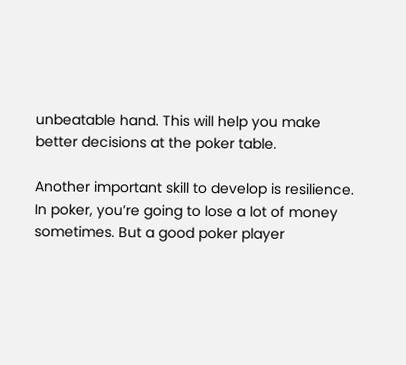unbeatable hand. This will help you make better decisions at the poker table.

Another important skill to develop is resilience. In poker, you’re going to lose a lot of money sometimes. But a good poker player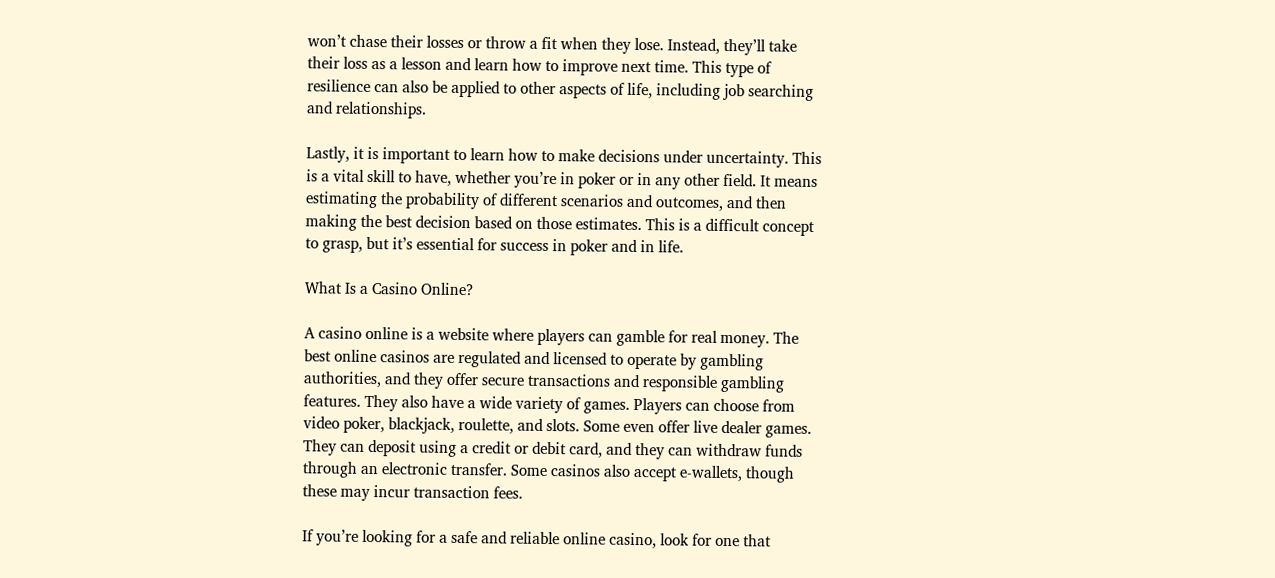won’t chase their losses or throw a fit when they lose. Instead, they’ll take their loss as a lesson and learn how to improve next time. This type of resilience can also be applied to other aspects of life, including job searching and relationships.

Lastly, it is important to learn how to make decisions under uncertainty. This is a vital skill to have, whether you’re in poker or in any other field. It means estimating the probability of different scenarios and outcomes, and then making the best decision based on those estimates. This is a difficult concept to grasp, but it’s essential for success in poker and in life.

What Is a Casino Online?

A casino online is a website where players can gamble for real money. The best online casinos are regulated and licensed to operate by gambling authorities, and they offer secure transactions and responsible gambling features. They also have a wide variety of games. Players can choose from video poker, blackjack, roulette, and slots. Some even offer live dealer games. They can deposit using a credit or debit card, and they can withdraw funds through an electronic transfer. Some casinos also accept e-wallets, though these may incur transaction fees.

If you’re looking for a safe and reliable online casino, look for one that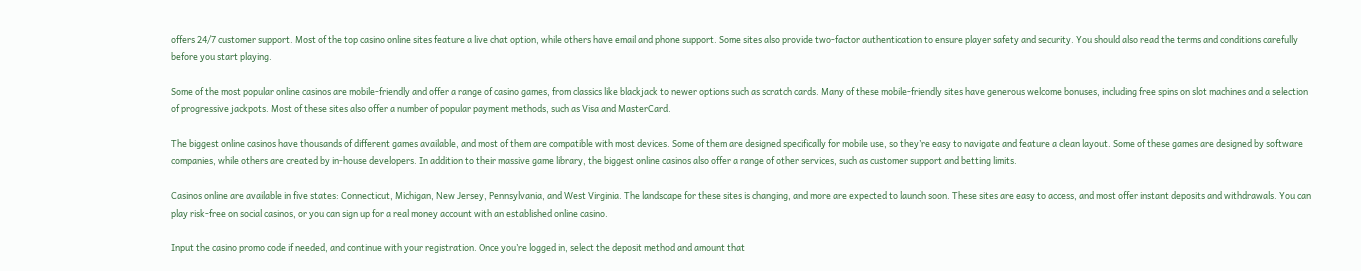offers 24/7 customer support. Most of the top casino online sites feature a live chat option, while others have email and phone support. Some sites also provide two-factor authentication to ensure player safety and security. You should also read the terms and conditions carefully before you start playing.

Some of the most popular online casinos are mobile-friendly and offer a range of casino games, from classics like blackjack to newer options such as scratch cards. Many of these mobile-friendly sites have generous welcome bonuses, including free spins on slot machines and a selection of progressive jackpots. Most of these sites also offer a number of popular payment methods, such as Visa and MasterCard.

The biggest online casinos have thousands of different games available, and most of them are compatible with most devices. Some of them are designed specifically for mobile use, so they’re easy to navigate and feature a clean layout. Some of these games are designed by software companies, while others are created by in-house developers. In addition to their massive game library, the biggest online casinos also offer a range of other services, such as customer support and betting limits.

Casinos online are available in five states: Connecticut, Michigan, New Jersey, Pennsylvania, and West Virginia. The landscape for these sites is changing, and more are expected to launch soon. These sites are easy to access, and most offer instant deposits and withdrawals. You can play risk-free on social casinos, or you can sign up for a real money account with an established online casino.

Input the casino promo code if needed, and continue with your registration. Once you’re logged in, select the deposit method and amount that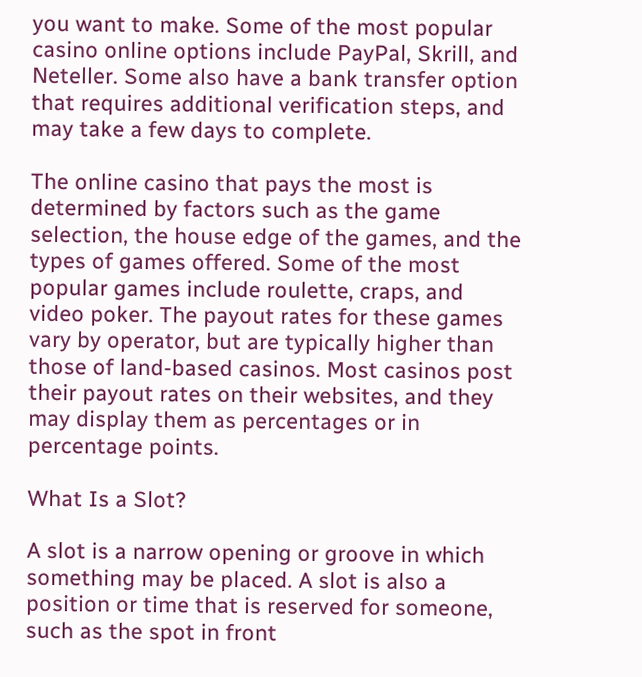you want to make. Some of the most popular casino online options include PayPal, Skrill, and Neteller. Some also have a bank transfer option that requires additional verification steps, and may take a few days to complete.

The online casino that pays the most is determined by factors such as the game selection, the house edge of the games, and the types of games offered. Some of the most popular games include roulette, craps, and video poker. The payout rates for these games vary by operator, but are typically higher than those of land-based casinos. Most casinos post their payout rates on their websites, and they may display them as percentages or in percentage points.

What Is a Slot?

A slot is a narrow opening or groove in which something may be placed. A slot is also a position or time that is reserved for someone, such as the spot in front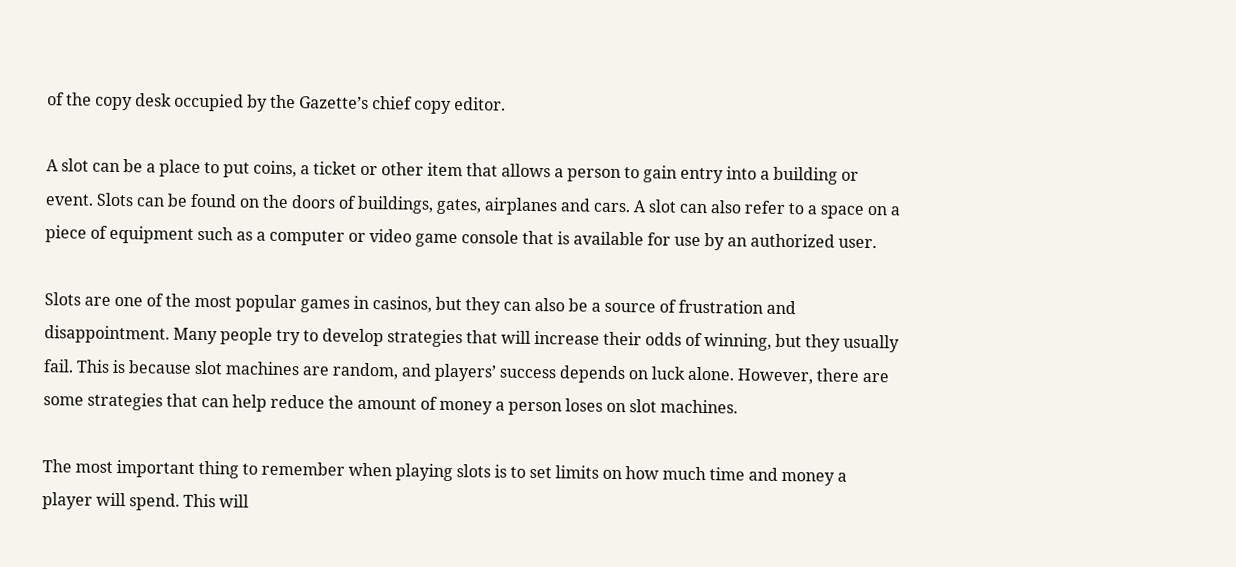of the copy desk occupied by the Gazette’s chief copy editor.

A slot can be a place to put coins, a ticket or other item that allows a person to gain entry into a building or event. Slots can be found on the doors of buildings, gates, airplanes and cars. A slot can also refer to a space on a piece of equipment such as a computer or video game console that is available for use by an authorized user.

Slots are one of the most popular games in casinos, but they can also be a source of frustration and disappointment. Many people try to develop strategies that will increase their odds of winning, but they usually fail. This is because slot machines are random, and players’ success depends on luck alone. However, there are some strategies that can help reduce the amount of money a person loses on slot machines.

The most important thing to remember when playing slots is to set limits on how much time and money a player will spend. This will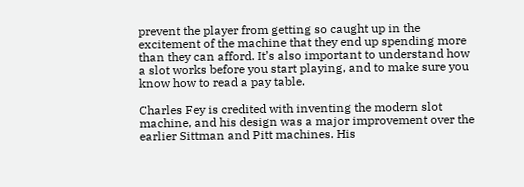prevent the player from getting so caught up in the excitement of the machine that they end up spending more than they can afford. It’s also important to understand how a slot works before you start playing, and to make sure you know how to read a pay table.

Charles Fey is credited with inventing the modern slot machine, and his design was a major improvement over the earlier Sittman and Pitt machines. His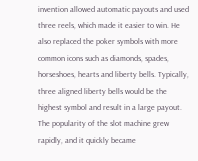invention allowed automatic payouts and used three reels, which made it easier to win. He also replaced the poker symbols with more common icons such as diamonds, spades, horseshoes, hearts and liberty bells. Typically, three aligned liberty bells would be the highest symbol and result in a large payout. The popularity of the slot machine grew rapidly, and it quickly became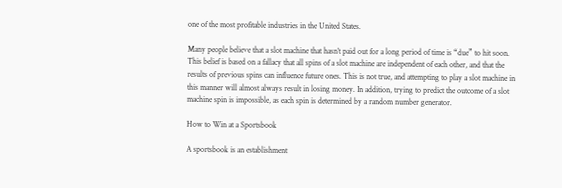one of the most profitable industries in the United States.

Many people believe that a slot machine that hasn’t paid out for a long period of time is “due” to hit soon. This belief is based on a fallacy that all spins of a slot machine are independent of each other, and that the results of previous spins can influence future ones. This is not true, and attempting to play a slot machine in this manner will almost always result in losing money. In addition, trying to predict the outcome of a slot machine spin is impossible, as each spin is determined by a random number generator.

How to Win at a Sportsbook

A sportsbook is an establishment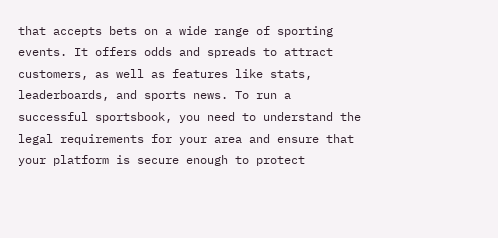that accepts bets on a wide range of sporting events. It offers odds and spreads to attract customers, as well as features like stats, leaderboards, and sports news. To run a successful sportsbook, you need to understand the legal requirements for your area and ensure that your platform is secure enough to protect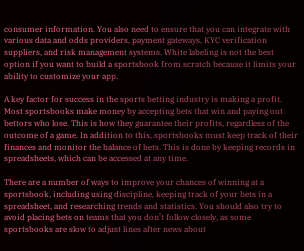consumer information. You also need to ensure that you can integrate with various data and odds providers, payment gateways, KYC verification suppliers, and risk management systems. White labeling is not the best option if you want to build a sportsbook from scratch because it limits your ability to customize your app.

A key factor for success in the sports betting industry is making a profit. Most sportsbooks make money by accepting bets that win and paying out bettors who lose. This is how they guarantee their profits, regardless of the outcome of a game. In addition to this, sportsbooks must keep track of their finances and monitor the balance of bets. This is done by keeping records in spreadsheets, which can be accessed at any time.

There are a number of ways to improve your chances of winning at a sportsbook, including using discipline, keeping track of your bets in a spreadsheet, and researching trends and statistics. You should also try to avoid placing bets on teams that you don’t follow closely, as some sportsbooks are slow to adjust lines after news about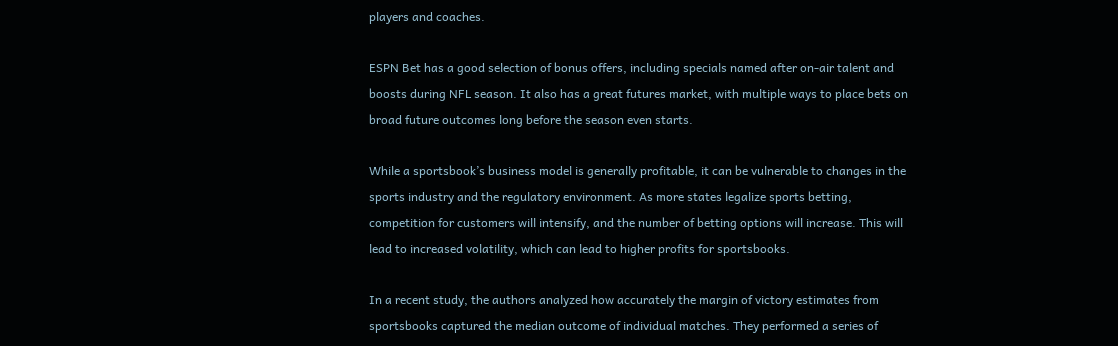players and coaches.

ESPN Bet has a good selection of bonus offers, including specials named after on-air talent and boosts during NFL season. It also has a great futures market, with multiple ways to place bets on broad future outcomes long before the season even starts.

While a sportsbook’s business model is generally profitable, it can be vulnerable to changes in the sports industry and the regulatory environment. As more states legalize sports betting, competition for customers will intensify, and the number of betting options will increase. This will lead to increased volatility, which can lead to higher profits for sportsbooks.

In a recent study, the authors analyzed how accurately the margin of victory estimates from sportsbooks captured the median outcome of individual matches. They performed a series of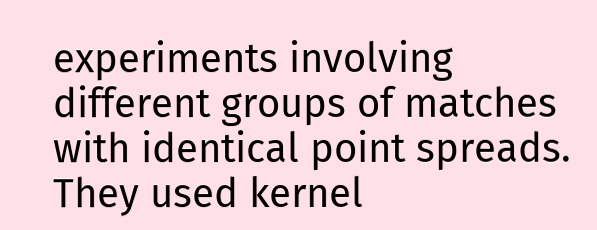experiments involving different groups of matches with identical point spreads. They used kernel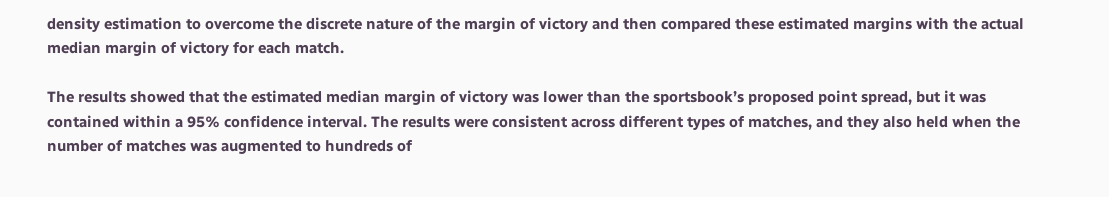density estimation to overcome the discrete nature of the margin of victory and then compared these estimated margins with the actual median margin of victory for each match.

The results showed that the estimated median margin of victory was lower than the sportsbook’s proposed point spread, but it was contained within a 95% confidence interval. The results were consistent across different types of matches, and they also held when the number of matches was augmented to hundreds of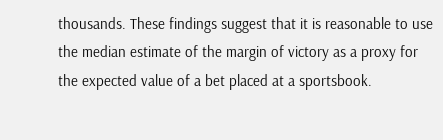thousands. These findings suggest that it is reasonable to use the median estimate of the margin of victory as a proxy for the expected value of a bet placed at a sportsbook.